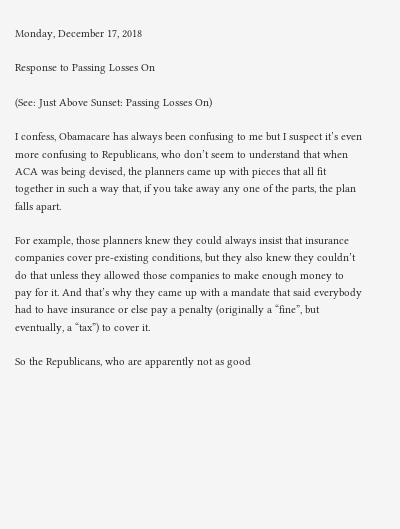Monday, December 17, 2018

Response to Passing Losses On

(See: Just Above Sunset: Passing Losses On)

I confess, Obamacare has always been confusing to me but I suspect it’s even more confusing to Republicans, who don’t seem to understand that when ACA was being devised, the planners came up with pieces that all fit together in such a way that, if you take away any one of the parts, the plan falls apart.

For example, those planners knew they could always insist that insurance companies cover pre-existing conditions, but they also knew they couldn’t do that unless they allowed those companies to make enough money to pay for it. And that’s why they came up with a mandate that said everybody had to have insurance or else pay a penalty (originally a “fine”, but eventually, a “tax”) to cover it.

So the Republicans, who are apparently not as good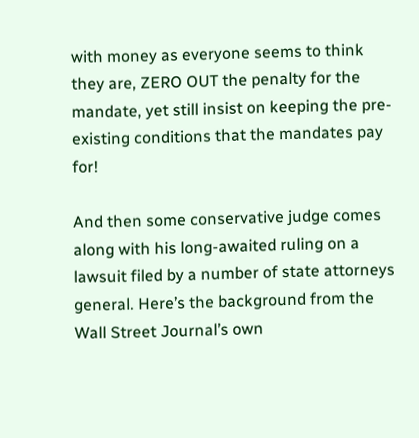with money as everyone seems to think they are, ZERO OUT the penalty for the mandate, yet still insist on keeping the pre-existing conditions that the mandates pay for!

And then some conservative judge comes along with his long-awaited ruling on a lawsuit filed by a number of state attorneys general. Here’s the background from the Wall Street Journal’s own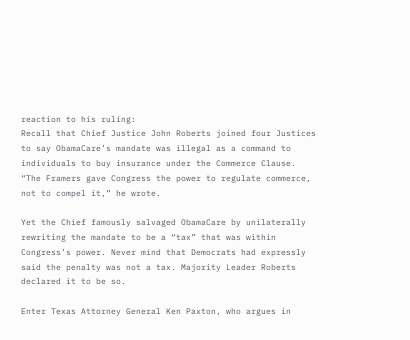reaction to his ruling:
Recall that Chief Justice John Roberts joined four Justices to say ObamaCare’s mandate was illegal as a command to individuals to buy insurance under the Commerce Clause. “The Framers gave Congress the power to regulate commerce, not to compel it,” he wrote.

Yet the Chief famously salvaged ObamaCare by unilaterally rewriting the mandate to be a “tax” that was within Congress’s power. Never mind that Democrats had expressly said the penalty was not a tax. Majority Leader Roberts declared it to be so.

Enter Texas Attorney General Ken Paxton, who argues in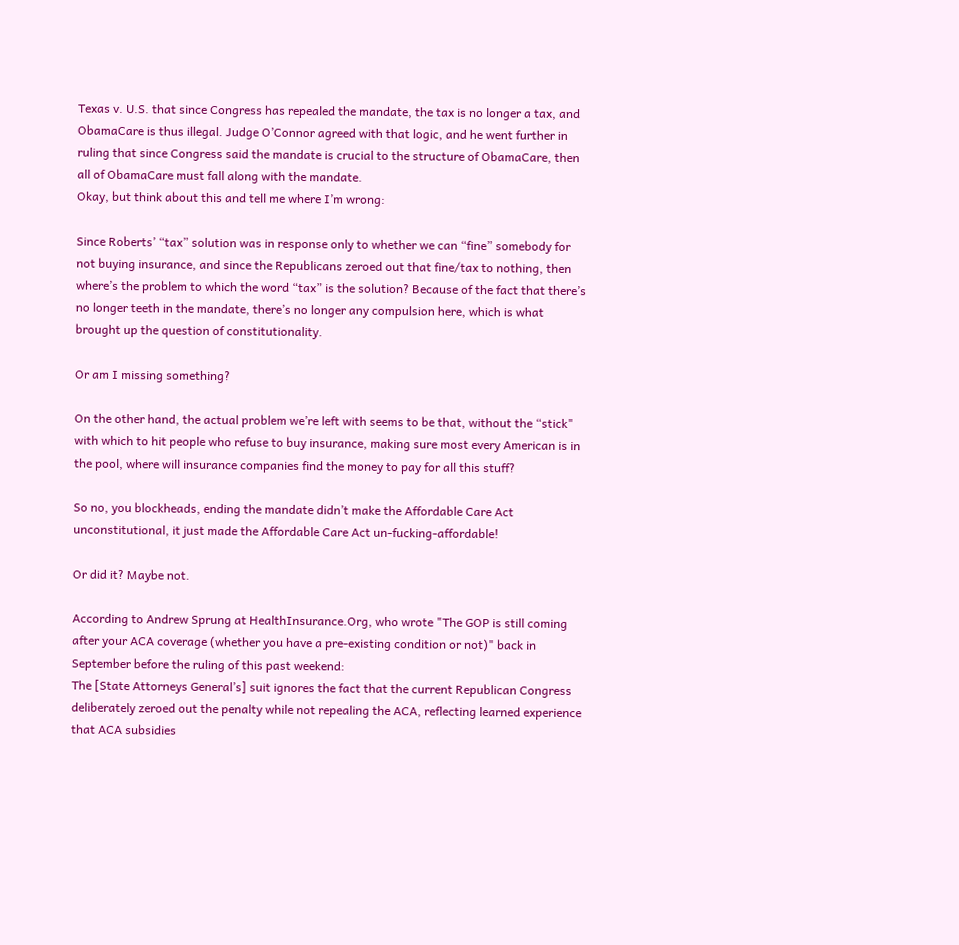Texas v. U.S. that since Congress has repealed the mandate, the tax is no longer a tax, and ObamaCare is thus illegal. Judge O’Connor agreed with that logic, and he went further in ruling that since Congress said the mandate is crucial to the structure of ObamaCare, then all of ObamaCare must fall along with the mandate.
Okay, but think about this and tell me where I’m wrong:

Since Roberts’ “tax” solution was in response only to whether we can “fine” somebody for not buying insurance, and since the Republicans zeroed out that fine/tax to nothing, then where’s the problem to which the word “tax” is the solution? Because of the fact that there’s no longer teeth in the mandate, there’s no longer any compulsion here, which is what brought up the question of constitutionality.

Or am I missing something?

On the other hand, the actual problem we’re left with seems to be that, without the “stick" with which to hit people who refuse to buy insurance, making sure most every American is in the pool, where will insurance companies find the money to pay for all this stuff?

So no, you blockheads, ending the mandate didn’t make the Affordable Care Act unconstitutional, it just made the Affordable Care Act un-fucking-affordable!

Or did it? Maybe not.

According to Andrew Sprung at HealthInsurance.Org, who wrote "The GOP is still coming after your ACA coverage (whether you have a pre-existing condition or not)" back in September before the ruling of this past weekend:
The [State Attorneys General’s] suit ignores the fact that the current Republican Congress deliberately zeroed out the penalty while not repealing the ACA, reflecting learned experience that ACA subsidies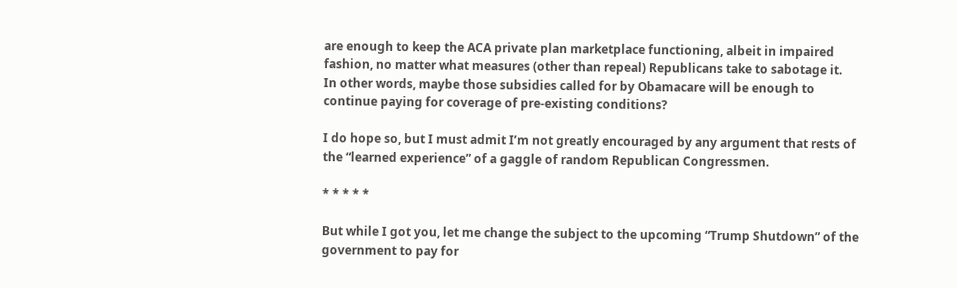are enough to keep the ACA private plan marketplace functioning, albeit in impaired fashion, no matter what measures (other than repeal) Republicans take to sabotage it.
In other words, maybe those subsidies called for by Obamacare will be enough to continue paying for coverage of pre-existing conditions?

I do hope so, but I must admit I’m not greatly encouraged by any argument that rests of the “learned experience” of a gaggle of random Republican Congressmen.

* * * * *

But while I got you, let me change the subject to the upcoming “Trump Shutdown” of the government to pay for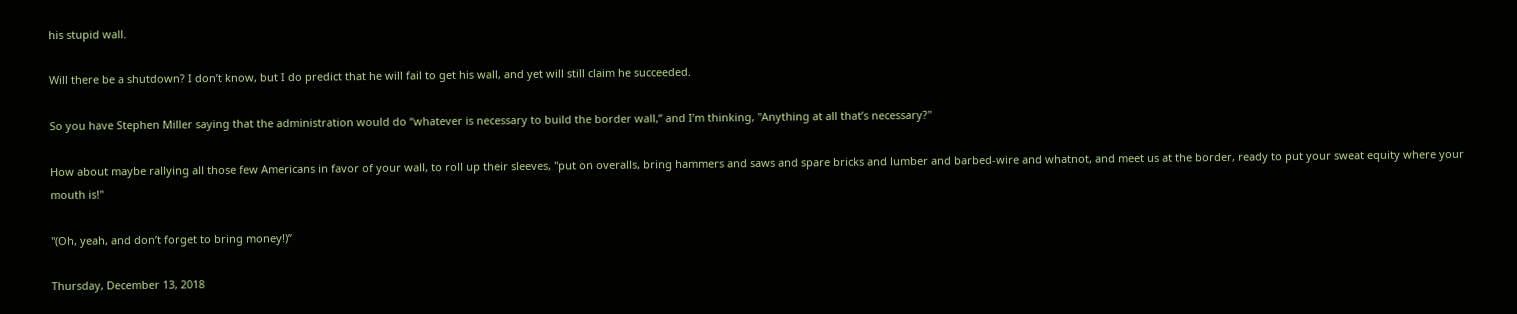his stupid wall.

Will there be a shutdown? I don’t know, but I do predict that he will fail to get his wall, and yet will still claim he succeeded.

So you have Stephen Miller saying that the administration would do “whatever is necessary to build the border wall,” and I’m thinking, "Anything at all that’s necessary?"

How about maybe rallying all those few Americans in favor of your wall, to roll up their sleeves, "put on overalls, bring hammers and saws and spare bricks and lumber and barbed-wire and whatnot, and meet us at the border, ready to put your sweat equity where your mouth is!"

"(Oh, yeah, and don’t forget to bring money!)”

Thursday, December 13, 2018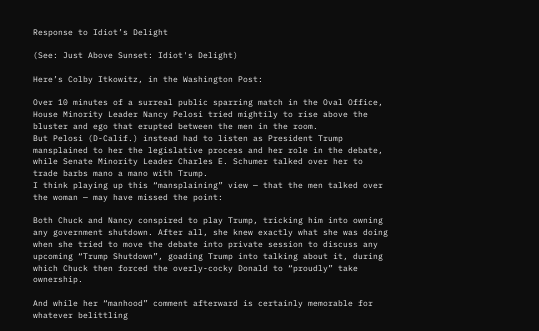Response to Idiot’s Delight

(See: Just Above Sunset: Idiot's Delight)

Here’s Colby Itkowitz, in the Washington Post:

Over 10 minutes of a surreal public sparring match in the Oval Office, House Minority Leader Nancy Pelosi tried mightily to rise above the bluster and ego that erupted between the men in the room.
But Pelosi (D-Calif.) instead had to listen as President Trump mansplained to her the legislative process and her role in the debate, while Senate Minority Leader Charles E. Schumer talked over her to trade barbs mano a mano with Trump.
I think playing up this “mansplaining” view — that the men talked over the woman — may have missed the point:

Both Chuck and Nancy conspired to play Trump, tricking him into owning any government shutdown. After all, she knew exactly what she was doing when she tried to move the debate into private session to discuss any upcoming “Trump Shutdown”, goading Trump into talking about it, during which Chuck then forced the overly-cocky Donald to “proudly” take ownership.

And while her “manhood” comment afterward is certainly memorable for whatever belittling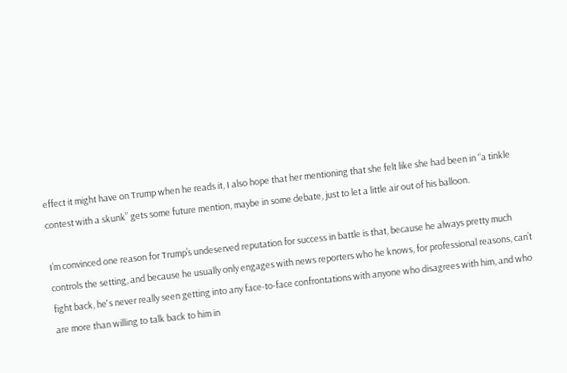effect it might have on Trump when he reads it, I also hope that her mentioning that she felt like she had been in “a tinkle contest with a skunk” gets some future mention, maybe in some debate, just to let a little air out of his balloon.

I’m convinced one reason for Trump’s undeserved reputation for success in battle is that, because he always pretty much controls the setting, and because he usually only engages with news reporters who he knows, for professional reasons, can’t fight back, he's never really seen getting into any face-to-face confrontations with anyone who disagrees with him, and who are more than willing to talk back to him in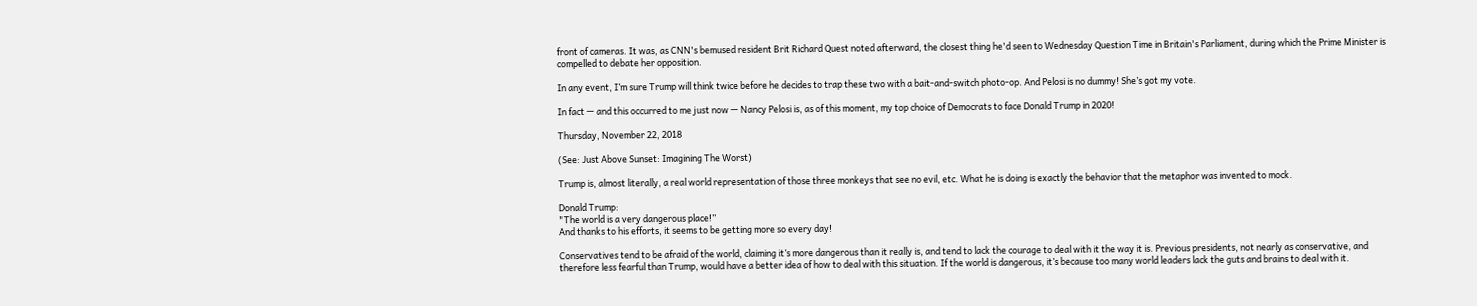front of cameras. It was, as CNN's bemused resident Brit Richard Quest noted afterward, the closest thing he'd seen to Wednesday Question Time in Britain's Parliament, during which the Prime Minister is compelled to debate her opposition.

In any event, I’m sure Trump will think twice before he decides to trap these two with a bait-and-switch photo-op. And Pelosi is no dummy! She’s got my vote.

In fact — and this occurred to me just now — Nancy Pelosi is, as of this moment, my top choice of Democrats to face Donald Trump in 2020!

Thursday, November 22, 2018

(See: Just Above Sunset: Imagining The Worst)

Trump is, almost literally, a real world representation of those three monkeys that see no evil, etc. What he is doing is exactly the behavior that the metaphor was invented to mock.

Donald Trump:
"The world is a very dangerous place!”
And thanks to his efforts, it seems to be getting more so every day!

Conservatives tend to be afraid of the world, claiming it’s more dangerous than it really is, and tend to lack the courage to deal with it the way it is. Previous presidents, not nearly as conservative, and therefore less fearful than Trump, would have a better idea of how to deal with this situation. If the world is dangerous, it’s because too many world leaders lack the guts and brains to deal with it.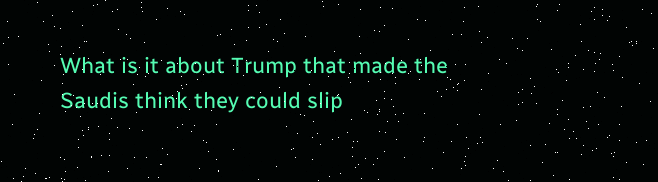What is it about Trump that made the Saudis think they could slip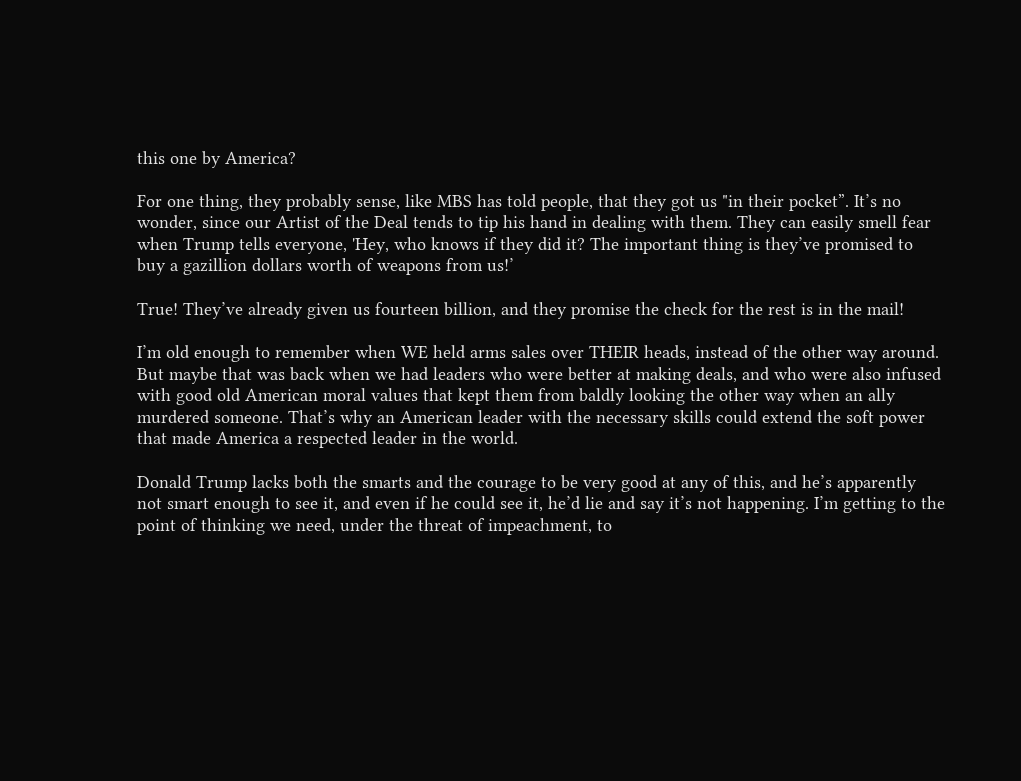this one by America?

For one thing, they probably sense, like MBS has told people, that they got us "in their pocket”. It’s no wonder, since our Artist of the Deal tends to tip his hand in dealing with them. They can easily smell fear when Trump tells everyone, 'Hey, who knows if they did it? The important thing is they’ve promised to buy a gazillion dollars worth of weapons from us!’

True! They’ve already given us fourteen billion, and they promise the check for the rest is in the mail!

I’m old enough to remember when WE held arms sales over THEIR heads, instead of the other way around. But maybe that was back when we had leaders who were better at making deals, and who were also infused with good old American moral values that kept them from baldly looking the other way when an ally murdered someone. That’s why an American leader with the necessary skills could extend the soft power that made America a respected leader in the world.

Donald Trump lacks both the smarts and the courage to be very good at any of this, and he’s apparently not smart enough to see it, and even if he could see it, he’d lie and say it’s not happening. I’m getting to the point of thinking we need, under the threat of impeachment, to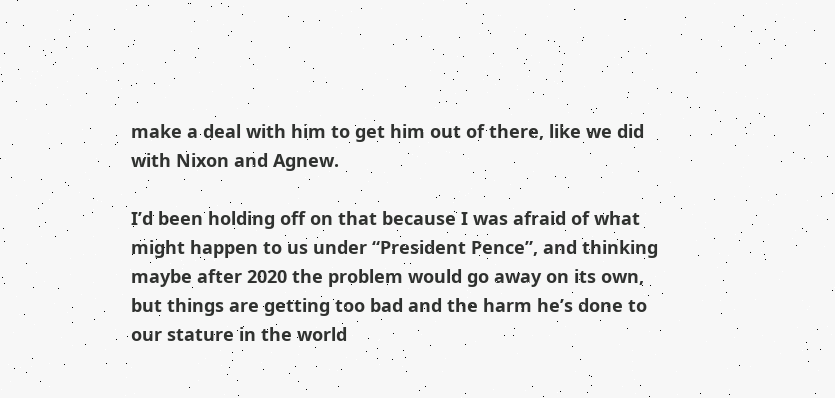make a deal with him to get him out of there, like we did with Nixon and Agnew.

I’d been holding off on that because I was afraid of what might happen to us under “President Pence”, and thinking maybe after 2020 the problem would go away on its own, but things are getting too bad and the harm he’s done to our stature in the world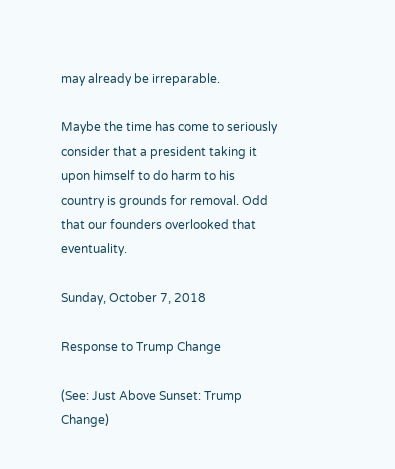may already be irreparable.

Maybe the time has come to seriously consider that a president taking it upon himself to do harm to his country is grounds for removal. Odd that our founders overlooked that eventuality.

Sunday, October 7, 2018

Response to Trump Change

(See: Just Above Sunset: Trump Change)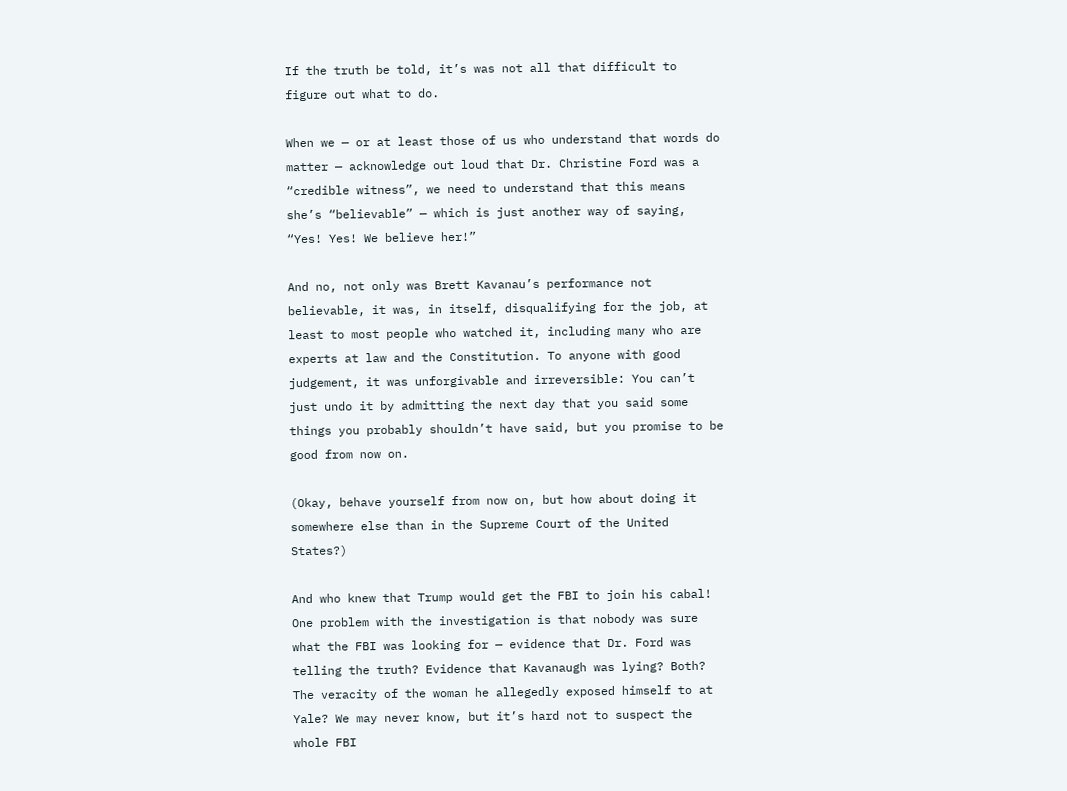If the truth be told, it’s was not all that difficult to figure out what to do.

When we — or at least those of us who understand that words do matter — acknowledge out loud that Dr. Christine Ford was a “credible witness”, we need to understand that this means she’s “believable” — which is just another way of saying, “Yes! Yes! We believe her!”

And no, not only was Brett Kavanau’s performance not believable, it was, in itself, disqualifying for the job, at least to most people who watched it, including many who are experts at law and the Constitution. To anyone with good judgement, it was unforgivable and irreversible: You can’t just undo it by admitting the next day that you said some things you probably shouldn’t have said, but you promise to be good from now on.

(Okay, behave yourself from now on, but how about doing it somewhere else than in the Supreme Court of the United States?)

And who knew that Trump would get the FBI to join his cabal! One problem with the investigation is that nobody was sure what the FBI was looking for — evidence that Dr. Ford was telling the truth? Evidence that Kavanaugh was lying? Both? The veracity of the woman he allegedly exposed himself to at Yale? We may never know, but it’s hard not to suspect the whole FBI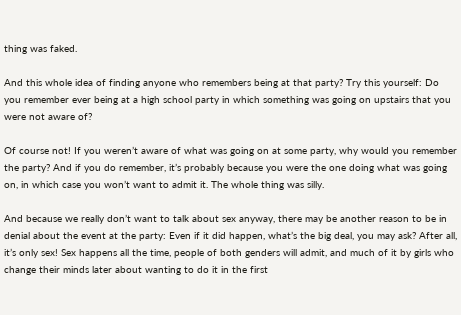thing was faked.

And this whole idea of finding anyone who remembers being at that party? Try this yourself: Do you remember ever being at a high school party in which something was going on upstairs that you were not aware of?

Of course not! If you weren’t aware of what was going on at some party, why would you remember the party? And if you do remember, it’s probably because you were the one doing what was going on, in which case you won’t want to admit it. The whole thing was silly.

And because we really don’t want to talk about sex anyway, there may be another reason to be in denial about the event at the party: Even if it did happen, what’s the big deal, you may ask? After all, it’s only sex! Sex happens all the time, people of both genders will admit, and much of it by girls who change their minds later about wanting to do it in the first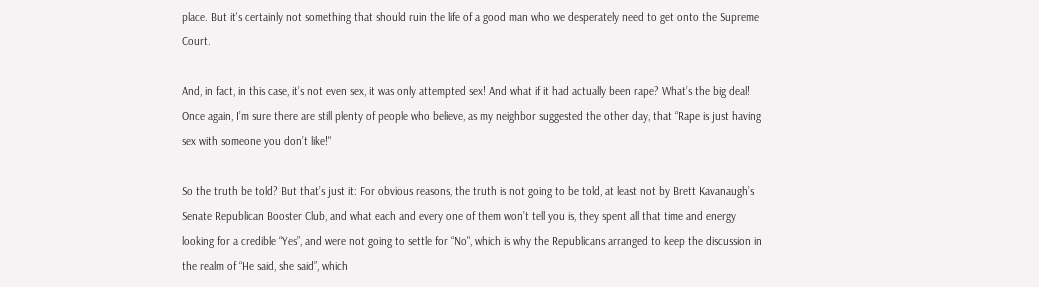place. But it's certainly not something that should ruin the life of a good man who we desperately need to get onto the Supreme Court.

And, in fact, in this case, it’s not even sex, it was only attempted sex! And what if it had actually been rape? What’s the big deal! Once again, I’m sure there are still plenty of people who believe, as my neighbor suggested the other day, that “Rape is just having sex with someone you don’t like!"

So the truth be told? But that’s just it: For obvious reasons, the truth is not going to be told, at least not by Brett Kavanaugh’s Senate Republican Booster Club, and what each and every one of them won’t tell you is, they spent all that time and energy looking for a credible “Yes”, and were not going to settle for “No", which is why the Republicans arranged to keep the discussion in the realm of “He said, she said”, which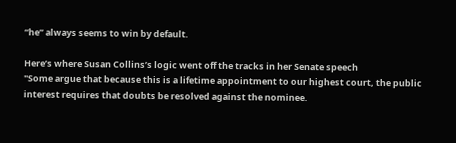“he” always seems to win by default.

Here’s where Susan Collins’s logic went off the tracks in her Senate speech
"Some argue that because this is a lifetime appointment to our highest court, the public interest requires that doubts be resolved against the nominee.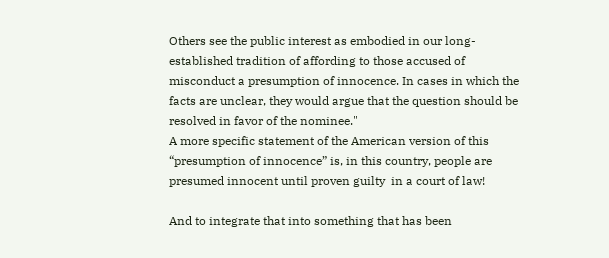Others see the public interest as embodied in our long-established tradition of affording to those accused of misconduct a presumption of innocence. In cases in which the facts are unclear, they would argue that the question should be resolved in favor of the nominee."
A more specific statement of the American version of this “presumption of innocence” is, in this country, people are presumed innocent until proven guilty  in a court of law!

And to integrate that into something that has been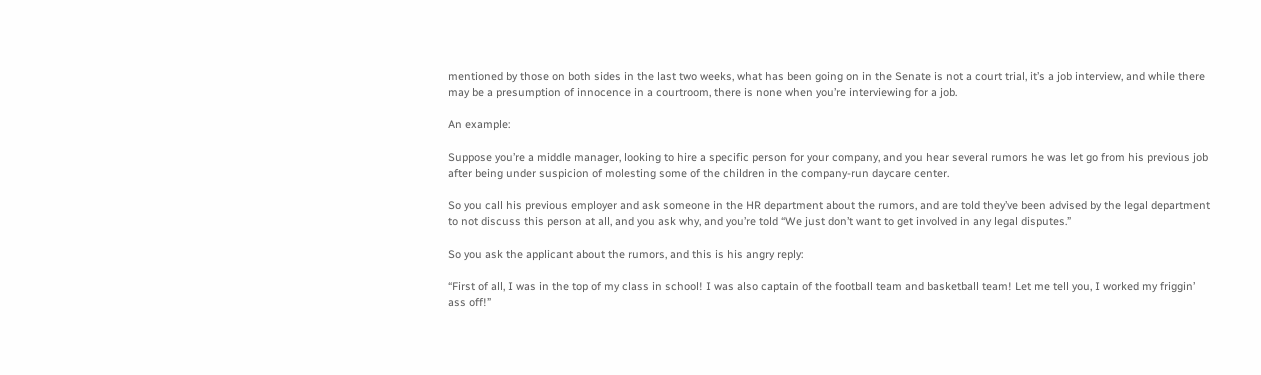mentioned by those on both sides in the last two weeks, what has been going on in the Senate is not a court trial, it’s a job interview, and while there may be a presumption of innocence in a courtroom, there is none when you’re interviewing for a job.

An example:

Suppose you’re a middle manager, looking to hire a specific person for your company, and you hear several rumors he was let go from his previous job after being under suspicion of molesting some of the children in the company-run daycare center.

So you call his previous employer and ask someone in the HR department about the rumors, and are told they’ve been advised by the legal department to not discuss this person at all, and you ask why, and you’re told “We just don’t want to get involved in any legal disputes.”

So you ask the applicant about the rumors, and this is his angry reply:

“First of all, I was in the top of my class in school! I was also captain of the football team and basketball team! Let me tell you, I worked my friggin’ ass off!”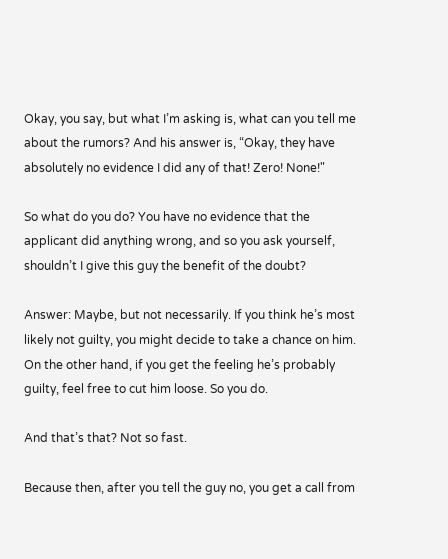Okay, you say, but what I’m asking is, what can you tell me about the rumors? And his answer is, “Okay, they have absolutely no evidence I did any of that! Zero! None!"

So what do you do? You have no evidence that the applicant did anything wrong, and so you ask yourself, shouldn’t I give this guy the benefit of the doubt?

Answer: Maybe, but not necessarily. If you think he’s most likely not guilty, you might decide to take a chance on him. On the other hand, if you get the feeling he’s probably guilty, feel free to cut him loose. So you do.

And that’s that? Not so fast.

Because then, after you tell the guy no, you get a call from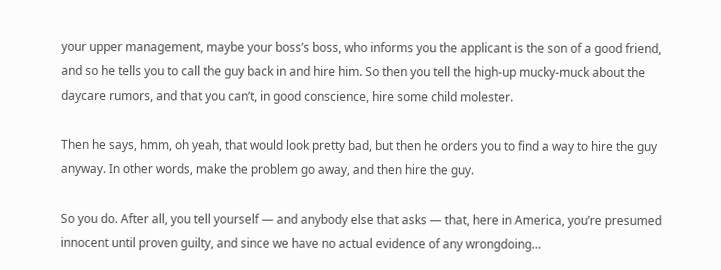your upper management, maybe your boss’s boss, who informs you the applicant is the son of a good friend, and so he tells you to call the guy back in and hire him. So then you tell the high-up mucky-muck about the daycare rumors, and that you can’t, in good conscience, hire some child molester.

Then he says, hmm, oh yeah, that would look pretty bad, but then he orders you to find a way to hire the guy anyway. In other words, make the problem go away, and then hire the guy.

So you do. After all, you tell yourself — and anybody else that asks — that, here in America, you’re presumed innocent until proven guilty, and since we have no actual evidence of any wrongdoing…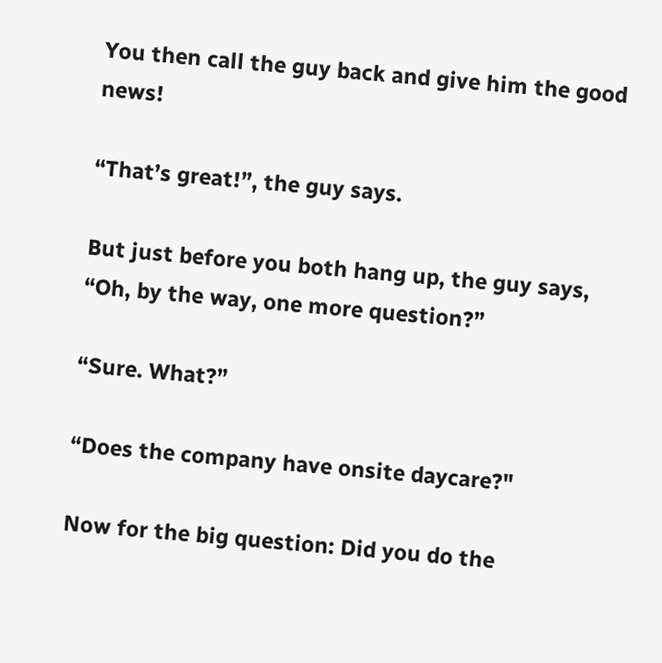You then call the guy back and give him the good news!

“That’s great!”, the guy says.

But just before you both hang up, the guy says, “Oh, by the way, one more question?”

“Sure. What?”

“Does the company have onsite daycare?"

Now for the big question: Did you do the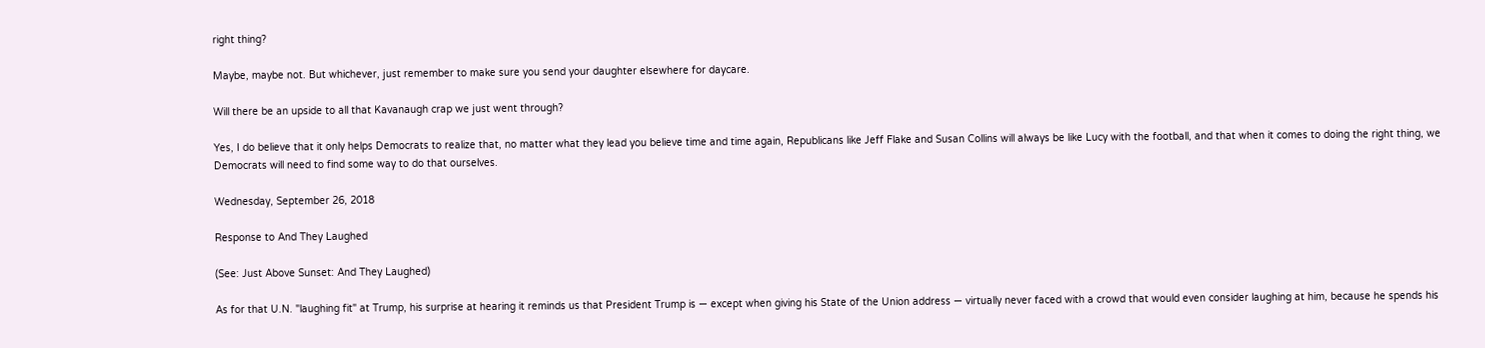right thing?

Maybe, maybe not. But whichever, just remember to make sure you send your daughter elsewhere for daycare.

Will there be an upside to all that Kavanaugh crap we just went through?

Yes, I do believe that it only helps Democrats to realize that, no matter what they lead you believe time and time again, Republicans like Jeff Flake and Susan Collins will always be like Lucy with the football, and that when it comes to doing the right thing, we Democrats will need to find some way to do that ourselves.

Wednesday, September 26, 2018

Response to And They Laughed

(See: Just Above Sunset: And They Laughed)

As for that U.N. "laughing fit" at Trump, his surprise at hearing it reminds us that President Trump is — except when giving his State of the Union address — virtually never faced with a crowd that would even consider laughing at him, because he spends his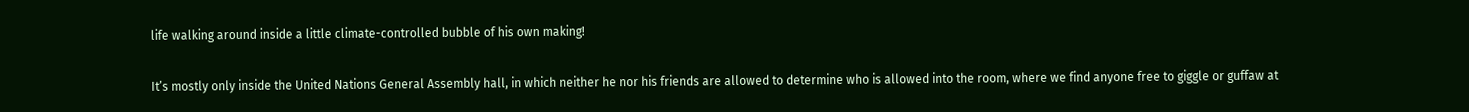life walking around inside a little climate-controlled bubble of his own making!

It’s mostly only inside the United Nations General Assembly hall, in which neither he nor his friends are allowed to determine who is allowed into the room, where we find anyone free to giggle or guffaw at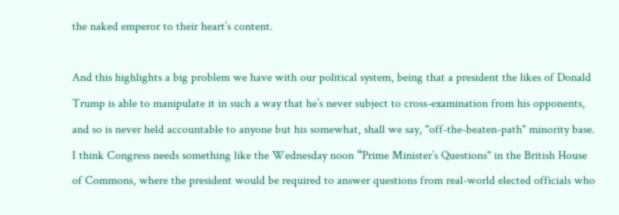the naked emperor to their heart’s content.

And this highlights a big problem we have with our political system, being that a president the likes of Donald Trump is able to manipulate it in such a way that he’s never subject to cross-examination from his opponents, and so is never held accountable to anyone but his somewhat, shall we say, "off-the-beaten-path" minority base. I think Congress needs something like the Wednesday noon “Prime Minister’s Questions" in the British House of Commons, where the president would be required to answer questions from real-world elected officials who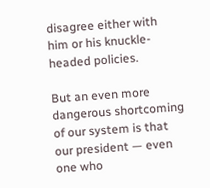disagree either with him or his knuckle-headed policies.

But an even more dangerous shortcoming of our system is that our president — even one who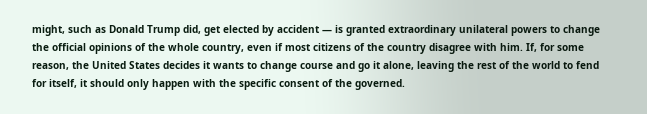might, such as Donald Trump did, get elected by accident — is granted extraordinary unilateral powers to change the official opinions of the whole country, even if most citizens of the country disagree with him. If, for some reason, the United States decides it wants to change course and go it alone, leaving the rest of the world to fend for itself, it should only happen with the specific consent of the governed.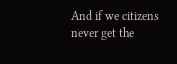And if we citizens never get the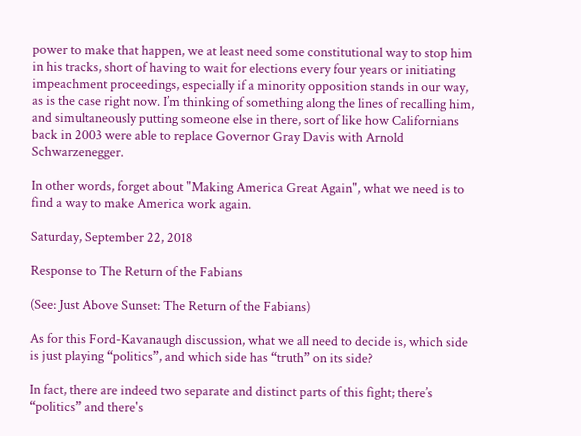power to make that happen, we at least need some constitutional way to stop him in his tracks, short of having to wait for elections every four years or initiating impeachment proceedings, especially if a minority opposition stands in our way, as is the case right now. I’m thinking of something along the lines of recalling him, and simultaneously putting someone else in there, sort of like how Californians back in 2003 were able to replace Governor Gray Davis with Arnold Schwarzenegger.

In other words, forget about "Making America Great Again", what we need is to find a way to make America work again.

Saturday, September 22, 2018

Response to The Return of the Fabians

(See: Just Above Sunset: The Return of the Fabians)

As for this Ford-Kavanaugh discussion, what we all need to decide is, which side is just playing “politics”, and which side has “truth” on its side?

In fact, there are indeed two separate and distinct parts of this fight; there’s “politics” and there's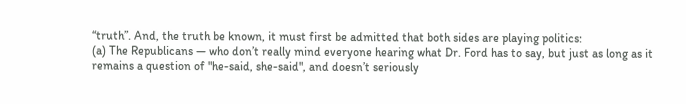“truth”. And, the truth be known, it must first be admitted that both sides are playing politics:
(a) The Republicans — who don’t really mind everyone hearing what Dr. Ford has to say, but just as long as it remains a question of "he-said, she-said", and doesn’t seriously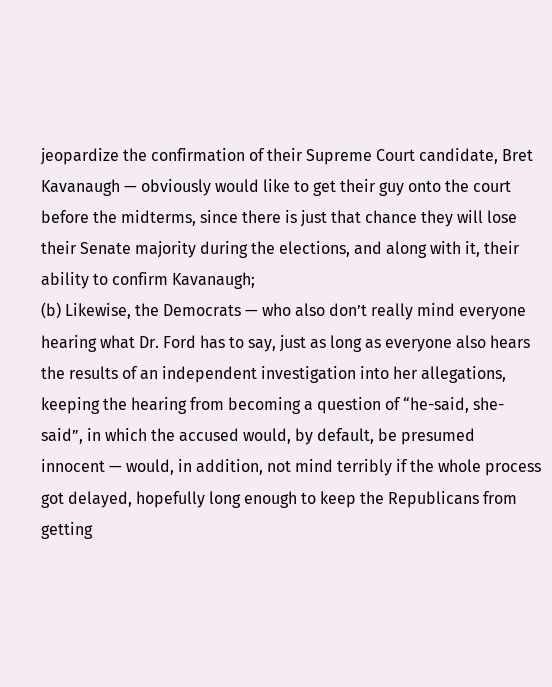jeopardize the confirmation of their Supreme Court candidate, Bret Kavanaugh — obviously would like to get their guy onto the court before the midterms, since there is just that chance they will lose their Senate majority during the elections, and along with it, their ability to confirm Kavanaugh;
(b) Likewise, the Democrats — who also don’t really mind everyone hearing what Dr. Ford has to say, just as long as everyone also hears the results of an independent investigation into her allegations, keeping the hearing from becoming a question of “he-said, she-said”, in which the accused would, by default, be presumed innocent — would, in addition, not mind terribly if the whole process got delayed, hopefully long enough to keep the Republicans from getting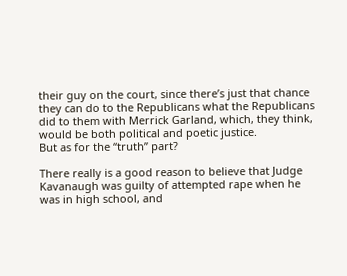their guy on the court, since there’s just that chance they can do to the Republicans what the Republicans did to them with Merrick Garland, which, they think, would be both political and poetic justice.
But as for the “truth” part?

There really is a good reason to believe that Judge Kavanaugh was guilty of attempted rape when he was in high school, and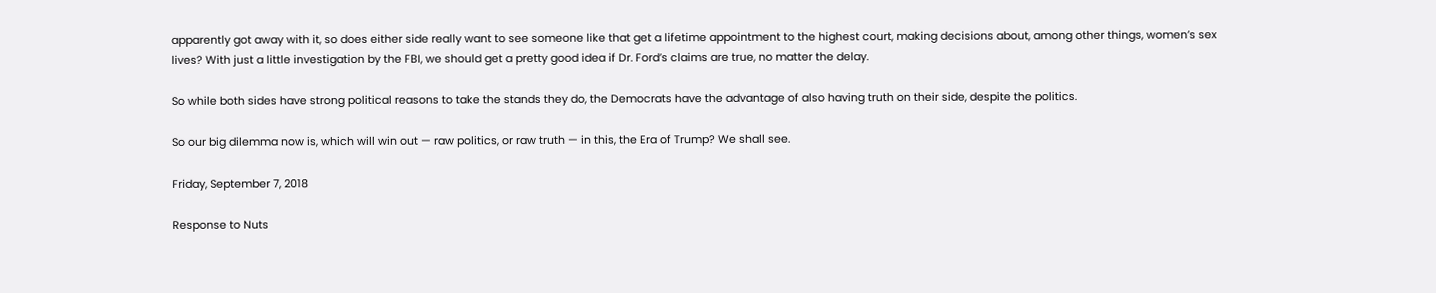apparently got away with it, so does either side really want to see someone like that get a lifetime appointment to the highest court, making decisions about, among other things, women’s sex lives? With just a little investigation by the FBI, we should get a pretty good idea if Dr. Ford’s claims are true, no matter the delay.

So while both sides have strong political reasons to take the stands they do, the Democrats have the advantage of also having truth on their side, despite the politics.

So our big dilemma now is, which will win out — raw politics, or raw truth — in this, the Era of Trump? We shall see.

Friday, September 7, 2018

Response to Nuts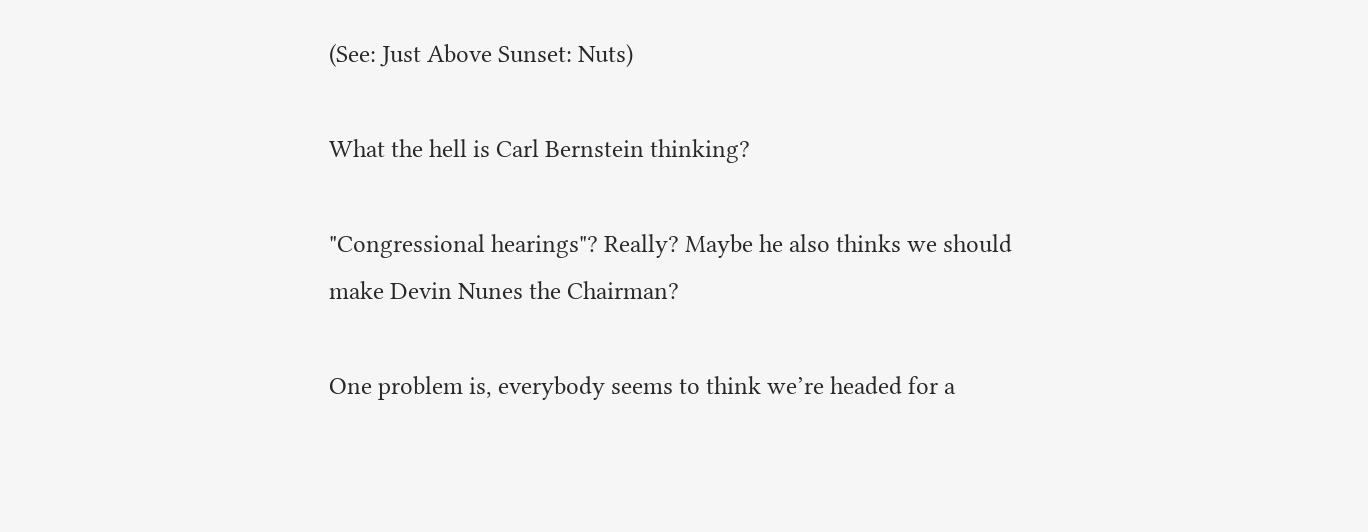(See: Just Above Sunset: Nuts)

What the hell is Carl Bernstein thinking?

"Congressional hearings"? Really? Maybe he also thinks we should make Devin Nunes the Chairman?

One problem is, everybody seems to think we’re headed for a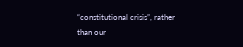“constitutional crisis”, rather than our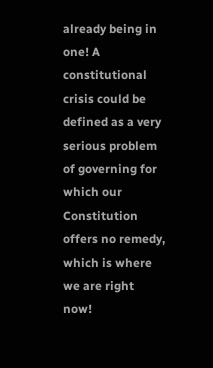already being in one! A constitutional crisis could be defined as a very serious problem of governing for which our Constitution offers no remedy, which is where we are right now!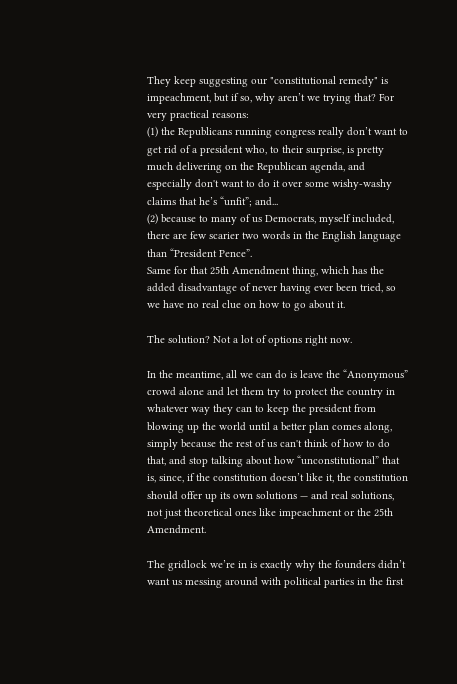They keep suggesting our "constitutional remedy" is impeachment, but if so, why aren’t we trying that? For very practical reasons:
(1) the Republicans running congress really don’t want to get rid of a president who, to their surprise, is pretty much delivering on the Republican agenda, and especially don't want to do it over some wishy-washy claims that he’s “unfit”; and...
(2) because to many of us Democrats, myself included, there are few scarier two words in the English language than “President Pence”.
Same for that 25th Amendment thing, which has the added disadvantage of never having ever been tried, so we have no real clue on how to go about it.

The solution? Not a lot of options right now.

In the meantime, all we can do is leave the “Anonymous” crowd alone and let them try to protect the country in whatever way they can to keep the president from blowing up the world until a better plan comes along, simply because the rest of us can't think of how to do that, and stop talking about how “unconstitutional” that is, since, if the constitution doesn’t like it, the constitution should offer up its own solutions — and real solutions, not just theoretical ones like impeachment or the 25th Amendment.

The gridlock we’re in is exactly why the founders didn’t want us messing around with political parties in the first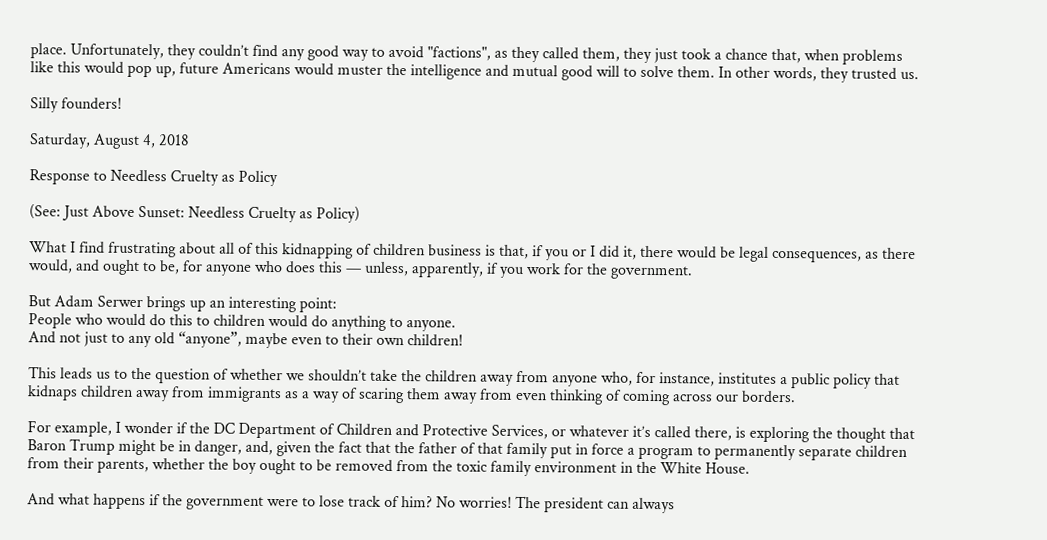place. Unfortunately, they couldn’t find any good way to avoid "factions", as they called them, they just took a chance that, when problems like this would pop up, future Americans would muster the intelligence and mutual good will to solve them. In other words, they trusted us.

Silly founders!

Saturday, August 4, 2018

Response to Needless Cruelty as Policy

(See: Just Above Sunset: Needless Cruelty as Policy)

What I find frustrating about all of this kidnapping of children business is that, if you or I did it, there would be legal consequences, as there would, and ought to be, for anyone who does this — unless, apparently, if you work for the government.

But Adam Serwer brings up an interesting point:
People who would do this to children would do anything to anyone.
And not just to any old “anyone”, maybe even to their own children!

This leads us to the question of whether we shouldn’t take the children away from anyone who, for instance, institutes a public policy that kidnaps children away from immigrants as a way of scaring them away from even thinking of coming across our borders.

For example, I wonder if the DC Department of Children and Protective Services, or whatever it’s called there, is exploring the thought that Baron Trump might be in danger, and, given the fact that the father of that family put in force a program to permanently separate children from their parents, whether the boy ought to be removed from the toxic family environment in the White House.

And what happens if the government were to lose track of him? No worries! The president can always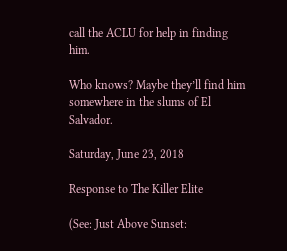call the ACLU for help in finding him.

Who knows? Maybe they’ll find him somewhere in the slums of El Salvador.

Saturday, June 23, 2018

Response to The Killer Elite

(See: Just Above Sunset: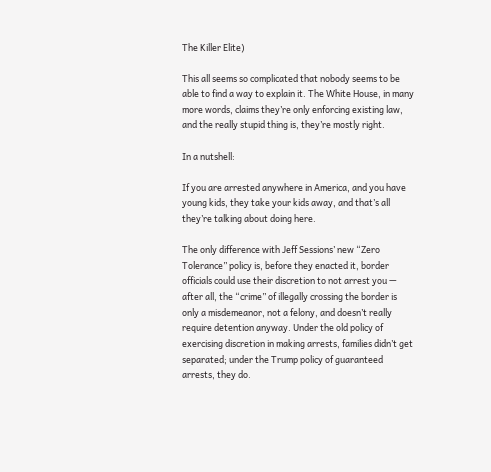The Killer Elite)

This all seems so complicated that nobody seems to be able to find a way to explain it. The White House, in many more words, claims they’re only enforcing existing law, and the really stupid thing is, they’re mostly right.

In a nutshell:

If you are arrested anywhere in America, and you have young kids, they take your kids away, and that’s all they’re talking about doing here.

The only difference with Jeff Sessions’ new “Zero Tolerance” policy is, before they enacted it, border officials could use their discretion to not arrest you — after all, the “crime” of illegally crossing the border is only a misdemeanor, not a felony, and doesn’t really require detention anyway. Under the old policy of exercising discretion in making arrests, families didn’t get separated; under the Trump policy of guaranteed arrests, they do.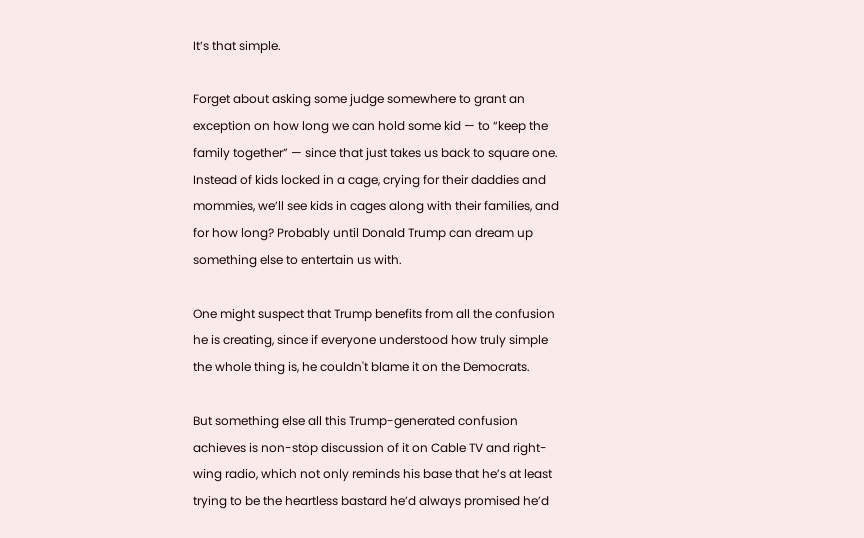It’s that simple.

Forget about asking some judge somewhere to grant an exception on how long we can hold some kid — to “keep the family together” — since that just takes us back to square one. Instead of kids locked in a cage, crying for their daddies and mommies, we’ll see kids in cages along with their families, and for how long? Probably until Donald Trump can dream up something else to entertain us with.

One might suspect that Trump benefits from all the confusion he is creating, since if everyone understood how truly simple the whole thing is, he couldn't blame it on the Democrats.

But something else all this Trump-generated confusion achieves is non-stop discussion of it on Cable TV and right-wing radio, which not only reminds his base that he’s at least trying to be the heartless bastard he’d always promised he’d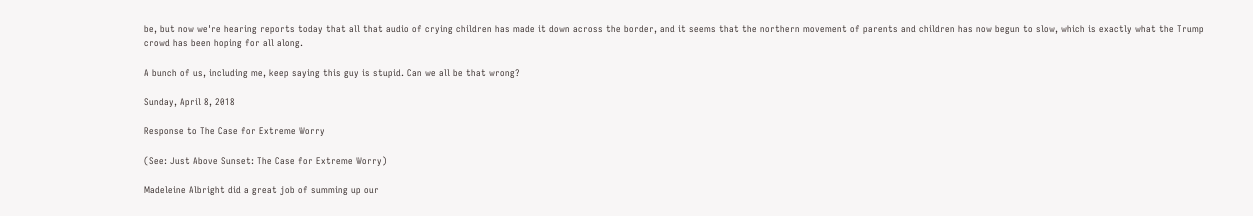be, but now we're hearing reports today that all that audio of crying children has made it down across the border, and it seems that the northern movement of parents and children has now begun to slow, which is exactly what the Trump crowd has been hoping for all along.

A bunch of us, including me, keep saying this guy is stupid. Can we all be that wrong?

Sunday, April 8, 2018

Response to The Case for Extreme Worry

(See: Just Above Sunset: The Case for Extreme Worry)

Madeleine Albright did a great job of summing up our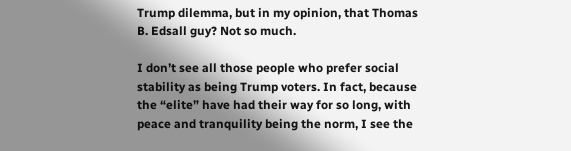Trump dilemma, but in my opinion, that Thomas B. Edsall guy? Not so much.

I don’t see all those people who prefer social stability as being Trump voters. In fact, because the “elite” have had their way for so long, with peace and tranquility being the norm, I see the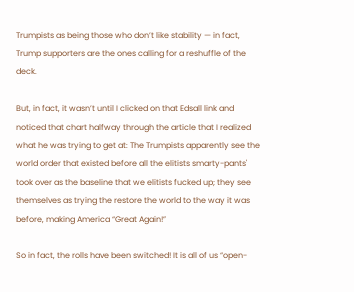Trumpists as being those who don’t like stability — in fact, Trump supporters are the ones calling for a reshuffle of the deck.

But, in fact, it wasn’t until I clicked on that Edsall link and noticed that chart halfway through the article that I realized what he was trying to get at: The Trumpists apparently see the world order that existed before all the elitists smarty-pants' took over as the baseline that we elitists fucked up; they see themselves as trying the restore the world to the way it was before, making America “Great Again!”

So in fact, the rolls have been switched! It is all of us “open-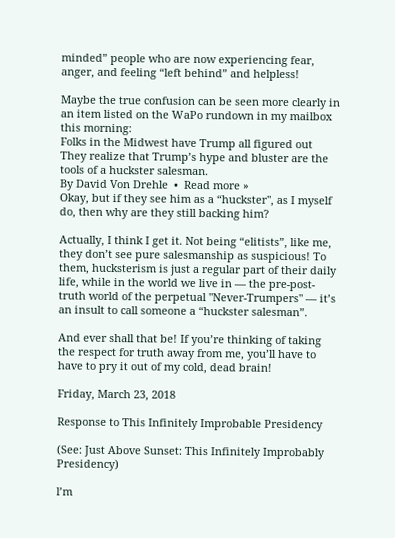minded” people who are now experiencing fear, anger, and feeling “left behind” and helpless!

Maybe the true confusion can be seen more clearly in an item listed on the WaPo rundown in my mailbox this morning:
Folks in the Midwest have Trump all figured out
They realize that Trump’s hype and bluster are the tools of a huckster salesman.
By David Von Drehle  •  Read more »
Okay, but if they see him as a “huckster", as I myself do, then why are they still backing him?

Actually, I think I get it. Not being “elitists”, like me, they don’t see pure salesmanship as suspicious! To them, hucksterism is just a regular part of their daily life, while in the world we live in — the pre-post-truth world of the perpetual "Never-Trumpers" — it’s an insult to call someone a “huckster salesman”.

And ever shall that be! If you’re thinking of taking the respect for truth away from me, you’ll have to have to pry it out of my cold, dead brain!

Friday, March 23, 2018

Response to This Infinitely Improbable Presidency

(See: Just Above Sunset: This Infinitely Improbably Presidency)

l’m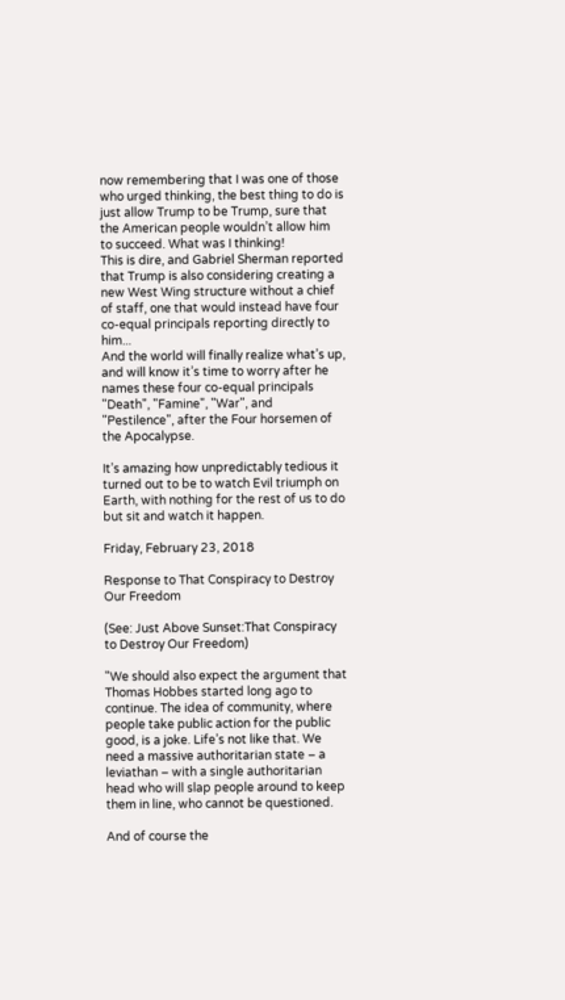now remembering that I was one of those who urged thinking, the best thing to do is just allow Trump to be Trump, sure that the American people wouldn’t allow him to succeed. What was I thinking!
This is dire, and Gabriel Sherman reported that Trump is also considering creating a new West Wing structure without a chief of staff, one that would instead have four co-equal principals reporting directly to him...
And the world will finally realize what’s up, and will know it’s time to worry after he names these four co-equal principals "Death", "Famine", "War", and "Pestilence", after the Four horsemen of the Apocalypse.

It’s amazing how unpredictably tedious it turned out to be to watch Evil triumph on Earth, with nothing for the rest of us to do but sit and watch it happen.

Friday, February 23, 2018

Response to That Conspiracy to Destroy Our Freedom

(See: Just Above Sunset:That Conspiracy to Destroy Our Freedom)

"We should also expect the argument that Thomas Hobbes started long ago to continue. The idea of community, where people take public action for the public good, is a joke. Life’s not like that. We need a massive authoritarian state – a leviathan – with a single authoritarian head who will slap people around to keep them in line, who cannot be questioned.

And of course the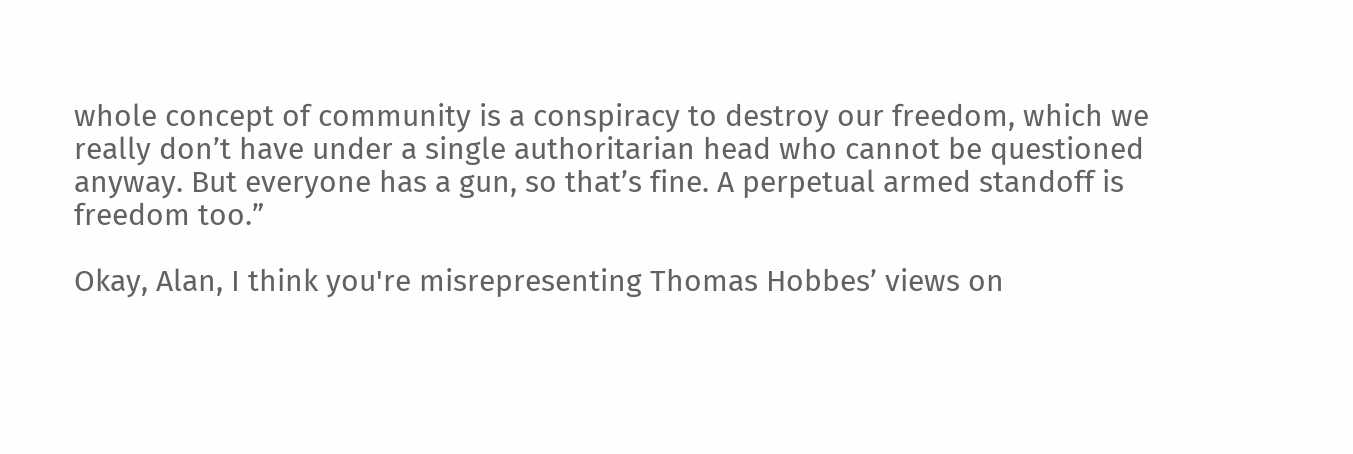whole concept of community is a conspiracy to destroy our freedom, which we really don’t have under a single authoritarian head who cannot be questioned anyway. But everyone has a gun, so that’s fine. A perpetual armed standoff is freedom too.”

Okay, Alan, I think you're misrepresenting Thomas Hobbes’ views on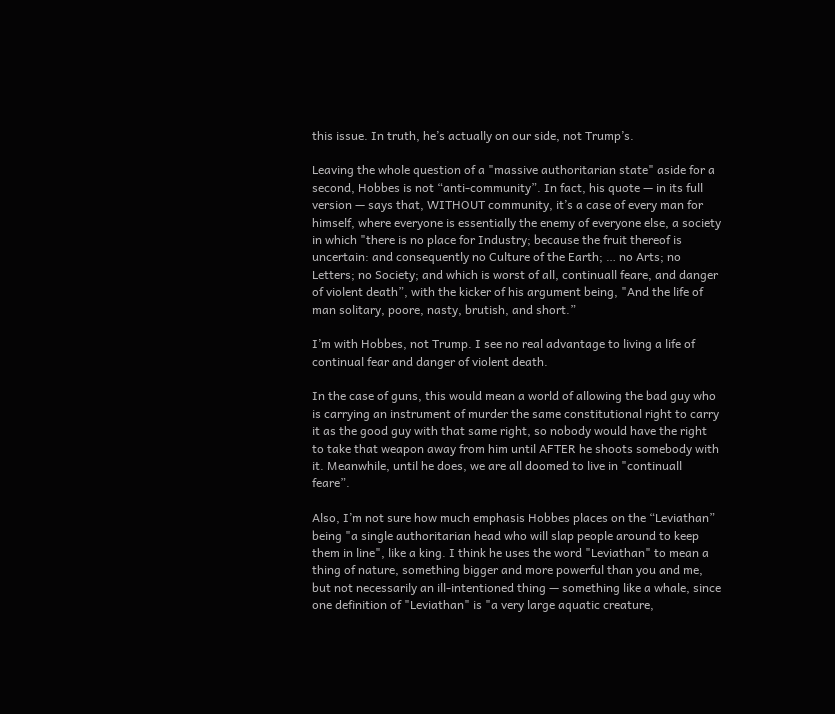this issue. In truth, he’s actually on our side, not Trump’s.

Leaving the whole question of a "massive authoritarian state" aside for a second, Hobbes is not “anti-community”. In fact, his quote — in its full version — says that, WITHOUT community, it’s a case of every man for himself, where everyone is essentially the enemy of everyone else, a society in which "there is no place for Industry; because the fruit thereof is uncertain: and consequently no Culture of the Earth; … no Arts; no Letters; no Society; and which is worst of all, continuall feare, and danger of violent death”, with the kicker of his argument being, "And the life of man solitary, poore, nasty, brutish, and short.”

I’m with Hobbes, not Trump. I see no real advantage to living a life of continual fear and danger of violent death.

In the case of guns, this would mean a world of allowing the bad guy who is carrying an instrument of murder the same constitutional right to carry it as the good guy with that same right, so nobody would have the right to take that weapon away from him until AFTER he shoots somebody with it. Meanwhile, until he does, we are all doomed to live in "continuall feare”.

Also, I’m not sure how much emphasis Hobbes places on the “Leviathan” being "a single authoritarian head who will slap people around to keep them in line", like a king. I think he uses the word "Leviathan" to mean a thing of nature, something bigger and more powerful than you and me, but not necessarily an ill-intentioned thing — something like a whale, since one definition of "Leviathan" is "a very large aquatic creature,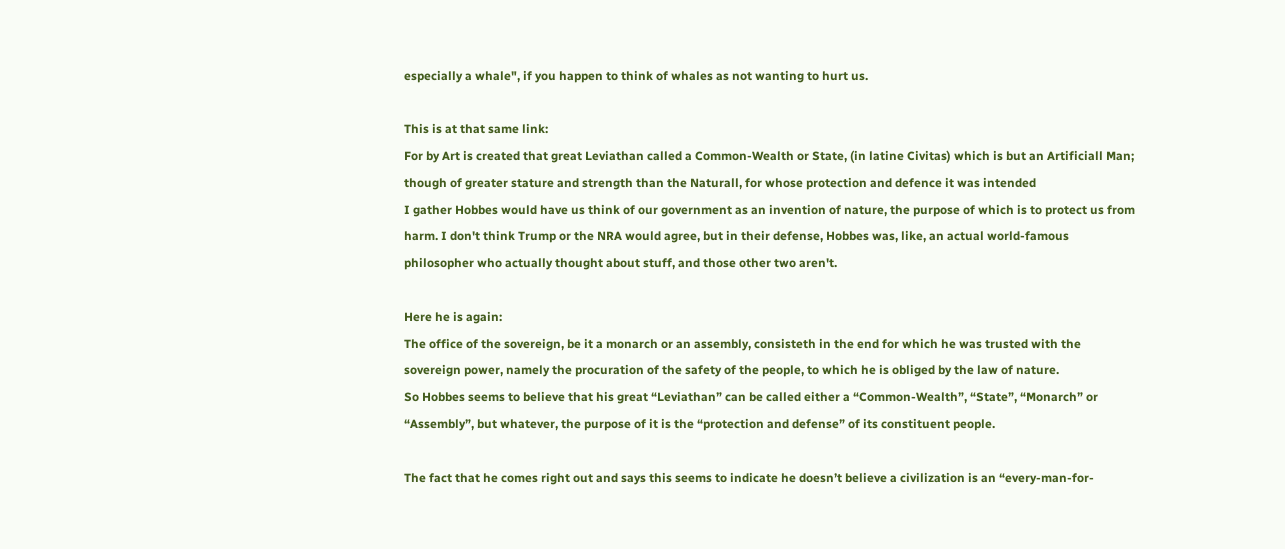especially a whale", if you happen to think of whales as not wanting to hurt us.

This is at that same link:
For by Art is created that great Leviathan called a Common-Wealth or State, (in latine Civitas) which is but an Artificiall Man; though of greater stature and strength than the Naturall, for whose protection and defence it was intended
I gather Hobbes would have us think of our government as an invention of nature, the purpose of which is to protect us from harm. I don't think Trump or the NRA would agree, but in their defense, Hobbes was, like, an actual world-famous philosopher who actually thought about stuff, and those other two aren't.

Here he is again:
The office of the sovereign, be it a monarch or an assembly, consisteth in the end for which he was trusted with the sovereign power, namely the procuration of the safety of the people, to which he is obliged by the law of nature.
So Hobbes seems to believe that his great “Leviathan” can be called either a “Common-Wealth”, “State”, “Monarch” or “Assembly”, but whatever, the purpose of it is the “protection and defense” of its constituent people.

The fact that he comes right out and says this seems to indicate he doesn’t believe a civilization is an “every-man-for-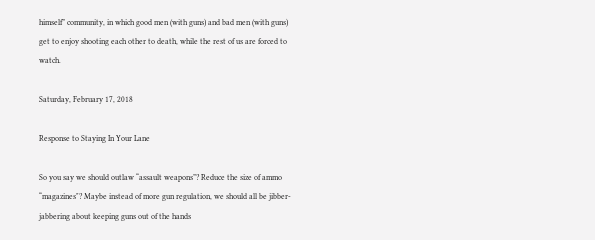himself” community, in which good men (with guns) and bad men (with guns) get to enjoy shooting each other to death, while the rest of us are forced to watch.

Saturday, February 17, 2018

Response to Staying In Your Lane

So you say we should outlaw “assault weapons”? Reduce the size of ammo “magazines"? Maybe instead of more gun regulation, we should all be jibber-jabbering about keeping guns out of the hands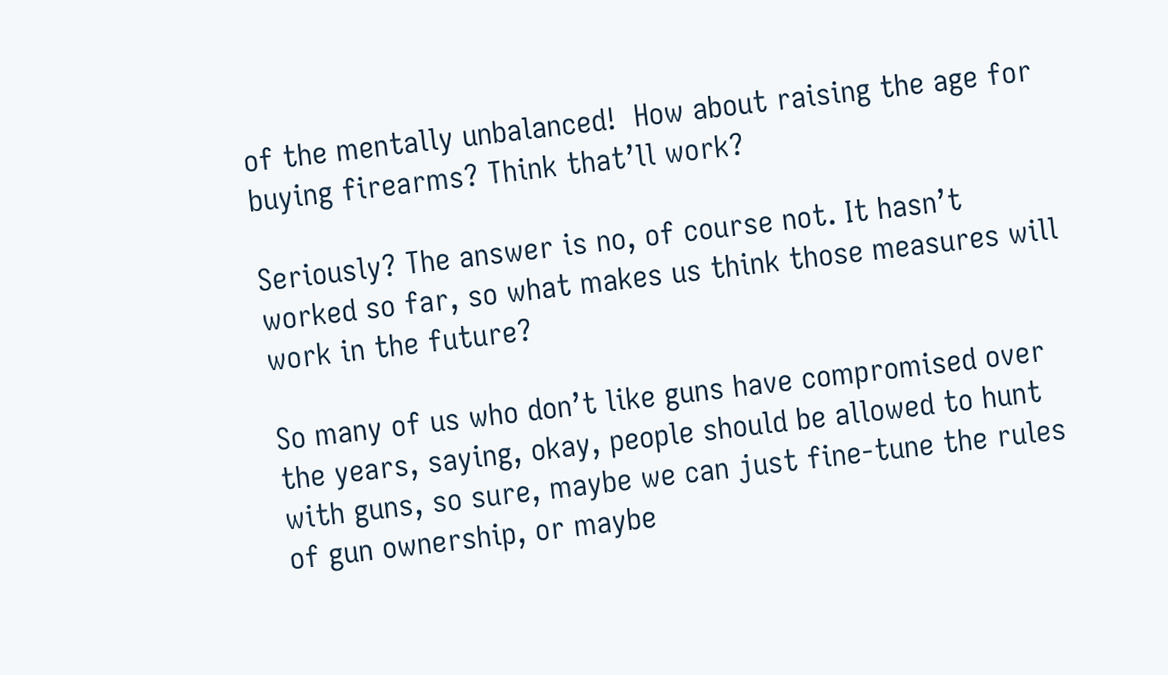of the mentally unbalanced!  How about raising the age for buying firearms? Think that’ll work?

Seriously? The answer is no, of course not. It hasn’t worked so far, so what makes us think those measures will work in the future?

So many of us who don’t like guns have compromised over the years, saying, okay, people should be allowed to hunt with guns, so sure, maybe we can just fine-tune the rules of gun ownership, or maybe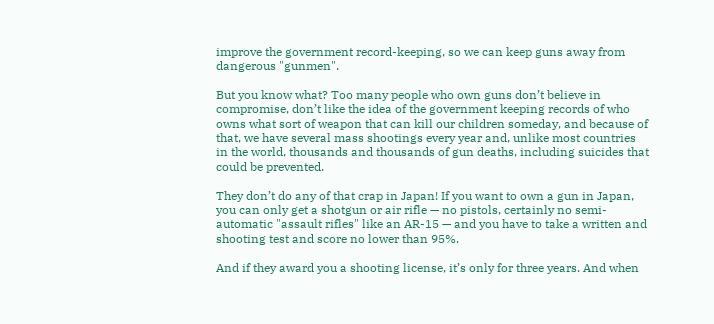improve the government record-keeping, so we can keep guns away from dangerous "gunmen".

But you know what? Too many people who own guns don’t believe in compromise, don’t like the idea of the government keeping records of who owns what sort of weapon that can kill our children someday, and because of that, we have several mass shootings every year and, unlike most countries in the world, thousands and thousands of gun deaths, including suicides that could be prevented.

They don’t do any of that crap in Japan! If you want to own a gun in Japan, you can only get a shotgun or air rifle — no pistols, certainly no semi-automatic "assault rifles" like an AR-15 — and you have to take a written and shooting test and score no lower than 95%.

And if they award you a shooting license, it’s only for three years. And when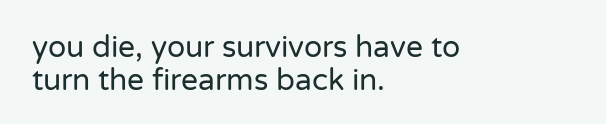you die, your survivors have to turn the firearms back in.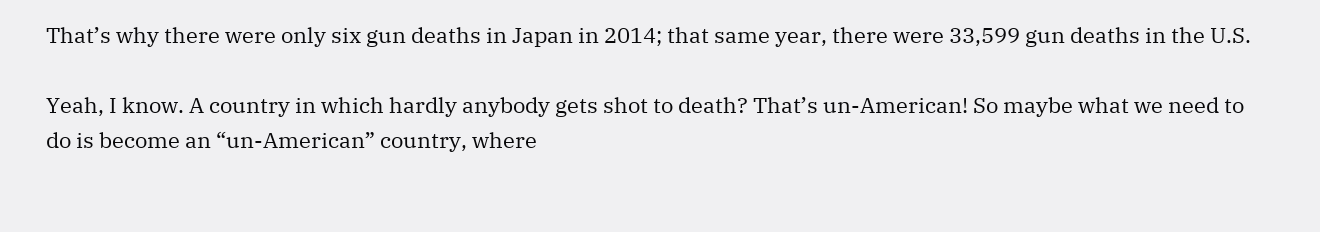That’s why there were only six gun deaths in Japan in 2014; that same year, there were 33,599 gun deaths in the U.S.

Yeah, I know. A country in which hardly anybody gets shot to death? That’s un-American! So maybe what we need to do is become an “un-American” country, where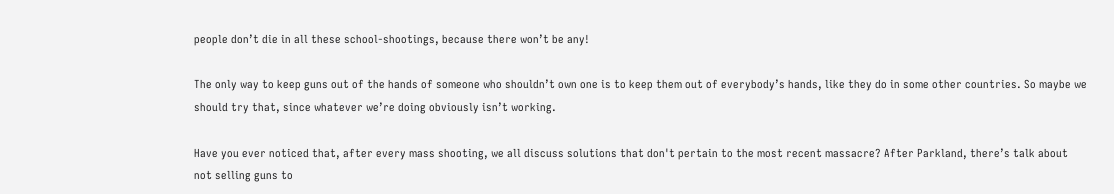people don’t die in all these school-shootings, because there won’t be any!

The only way to keep guns out of the hands of someone who shouldn’t own one is to keep them out of everybody’s hands, like they do in some other countries. So maybe we should try that, since whatever we’re doing obviously isn’t working.

Have you ever noticed that, after every mass shooting, we all discuss solutions that don't pertain to the most recent massacre? After Parkland, there’s talk about not selling guns to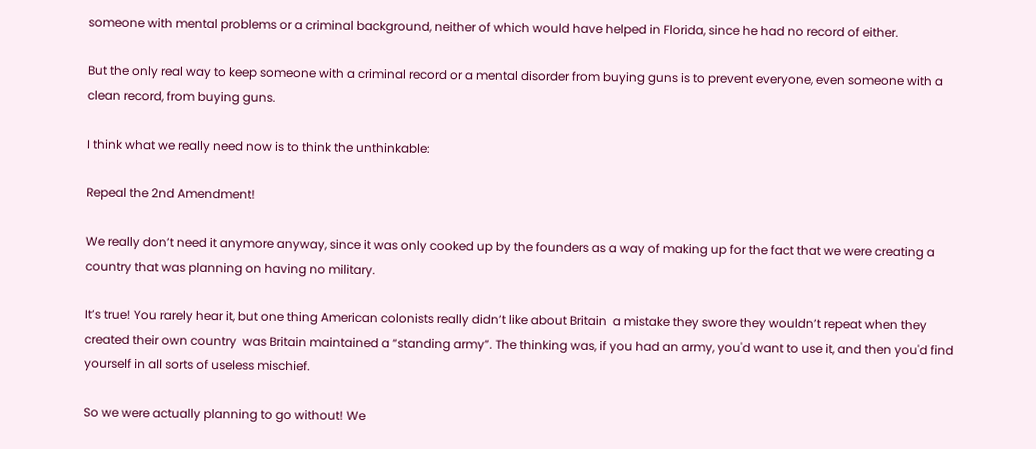someone with mental problems or a criminal background, neither of which would have helped in Florida, since he had no record of either.

But the only real way to keep someone with a criminal record or a mental disorder from buying guns is to prevent everyone, even someone with a clean record, from buying guns.

I think what we really need now is to think the unthinkable:

Repeal the 2nd Amendment!

We really don’t need it anymore anyway, since it was only cooked up by the founders as a way of making up for the fact that we were creating a country that was planning on having no military.

It’s true! You rarely hear it, but one thing American colonists really didn’t like about Britain  a mistake they swore they wouldn’t repeat when they created their own country  was Britain maintained a “standing army”. The thinking was, if you had an army, you'd want to use it, and then you'd find yourself in all sorts of useless mischief.

So we were actually planning to go without! We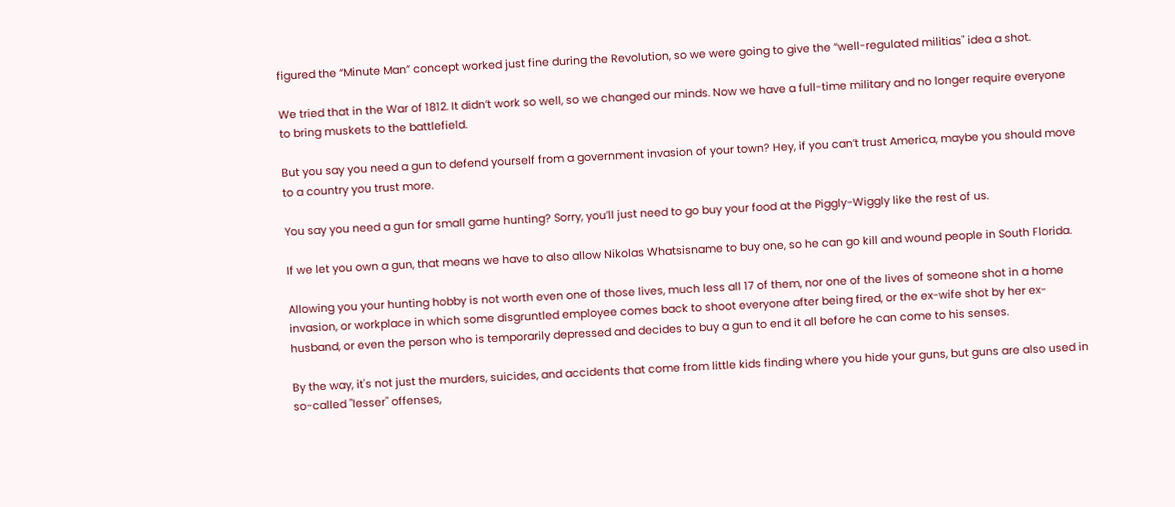figured the “Minute Man” concept worked just fine during the Revolution, so we were going to give the “well-regulated militias" idea a shot.

We tried that in the War of 1812. It didn’t work so well, so we changed our minds. Now we have a full-time military and no longer require everyone to bring muskets to the battlefield.

But you say you need a gun to defend yourself from a government invasion of your town? Hey, if you can’t trust America, maybe you should move to a country you trust more.

You say you need a gun for small game hunting? Sorry, you’ll just need to go buy your food at the Piggly-Wiggly like the rest of us.

If we let you own a gun, that means we have to also allow Nikolas Whatsisname to buy one, so he can go kill and wound people in South Florida.

Allowing you your hunting hobby is not worth even one of those lives, much less all 17 of them, nor one of the lives of someone shot in a home invasion, or workplace in which some disgruntled employee comes back to shoot everyone after being fired, or the ex-wife shot by her ex-husband, or even the person who is temporarily depressed and decides to buy a gun to end it all before he can come to his senses.

By the way, it's not just the murders, suicides, and accidents that come from little kids finding where you hide your guns, but guns are also used in so-called "lesser" offenses,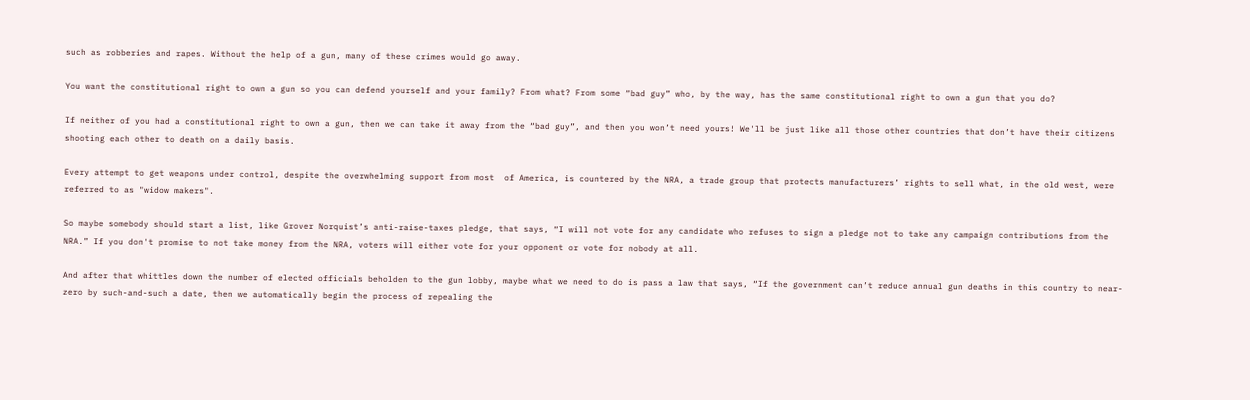such as robberies and rapes. Without the help of a gun, many of these crimes would go away.

You want the constitutional right to own a gun so you can defend yourself and your family? From what? From some “bad guy” who, by the way, has the same constitutional right to own a gun that you do?

If neither of you had a constitutional right to own a gun, then we can take it away from the “bad guy”, and then you won’t need yours! We'll be just like all those other countries that don’t have their citizens shooting each other to death on a daily basis.

Every attempt to get weapons under control, despite the overwhelming support from most  of America, is countered by the NRA, a trade group that protects manufacturers’ rights to sell what, in the old west, were referred to as "widow makers".

So maybe somebody should start a list, like Grover Norquist’s anti-raise-taxes pledge, that says, “I will not vote for any candidate who refuses to sign a pledge not to take any campaign contributions from the NRA.” If you don't promise to not take money from the NRA, voters will either vote for your opponent or vote for nobody at all.

And after that whittles down the number of elected officials beholden to the gun lobby, maybe what we need to do is pass a law that says, “If the government can’t reduce annual gun deaths in this country to near-zero by such-and-such a date, then we automatically begin the process of repealing the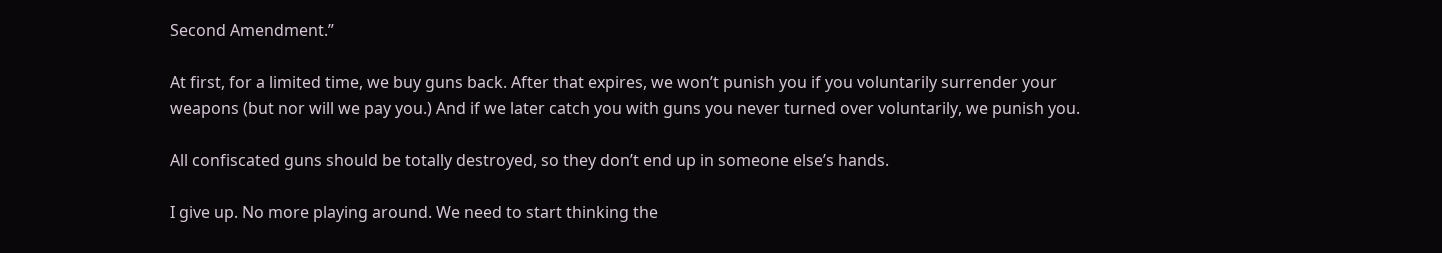Second Amendment.”

At first, for a limited time, we buy guns back. After that expires, we won’t punish you if you voluntarily surrender your weapons (but nor will we pay you.) And if we later catch you with guns you never turned over voluntarily, we punish you.

All confiscated guns should be totally destroyed, so they don’t end up in someone else’s hands.

I give up. No more playing around. We need to start thinking the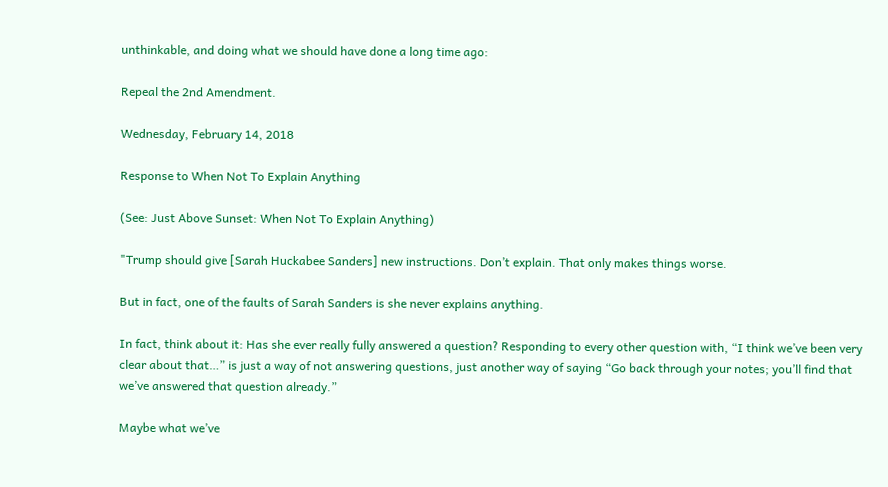unthinkable, and doing what we should have done a long time ago:

Repeal the 2nd Amendment.

Wednesday, February 14, 2018

Response to When Not To Explain Anything

(See: Just Above Sunset: When Not To Explain Anything)

"Trump should give [Sarah Huckabee Sanders] new instructions. Don’t explain. That only makes things worse.

But in fact, one of the faults of Sarah Sanders is she never explains anything.

In fact, think about it: Has she ever really fully answered a question? Responding to every other question with, “I think we’ve been very clear about that…” is just a way of not answering questions, just another way of saying “Go back through your notes; you’ll find that we’ve answered that question already.”

Maybe what we’ve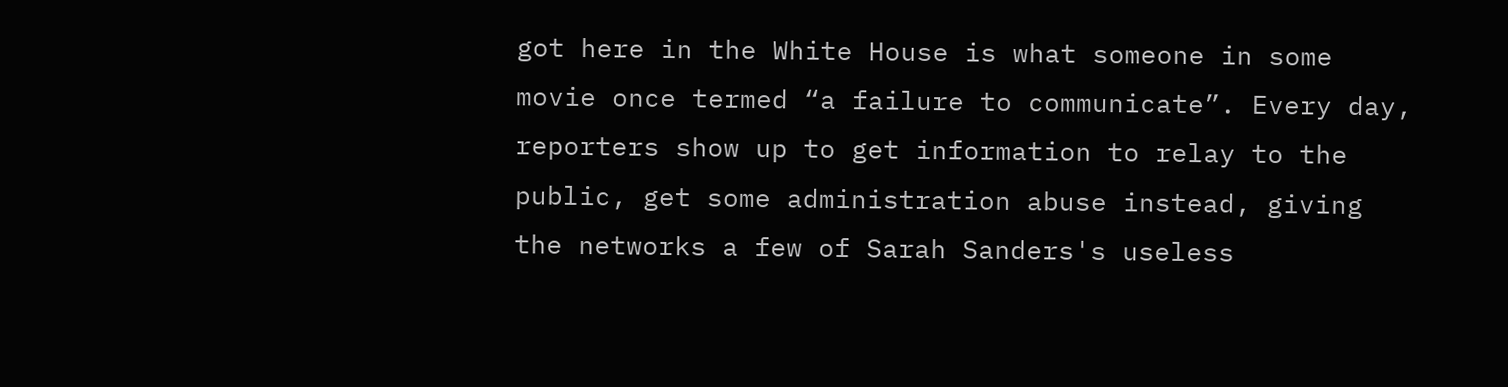got here in the White House is what someone in some movie once termed “a failure to communicate”. Every day, reporters show up to get information to relay to the public, get some administration abuse instead, giving the networks a few of Sarah Sanders's useless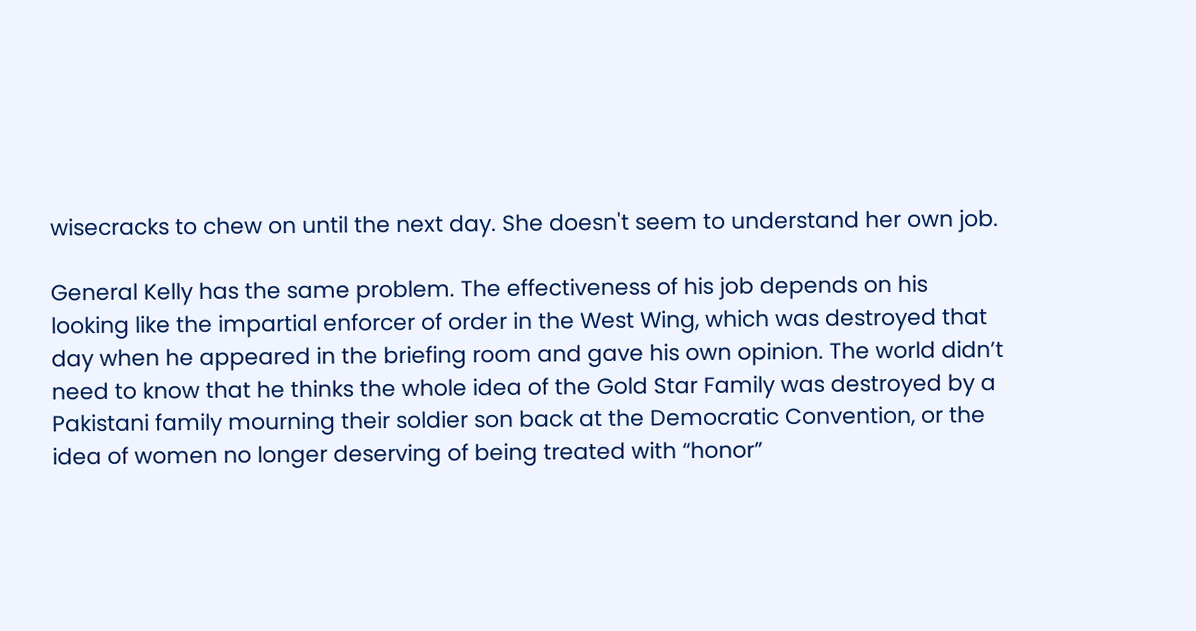wisecracks to chew on until the next day. She doesn't seem to understand her own job.

General Kelly has the same problem. The effectiveness of his job depends on his looking like the impartial enforcer of order in the West Wing, which was destroyed that day when he appeared in the briefing room and gave his own opinion. The world didn’t need to know that he thinks the whole idea of the Gold Star Family was destroyed by a Pakistani family mourning their soldier son back at the Democratic Convention, or the idea of women no longer deserving of being treated with “honor”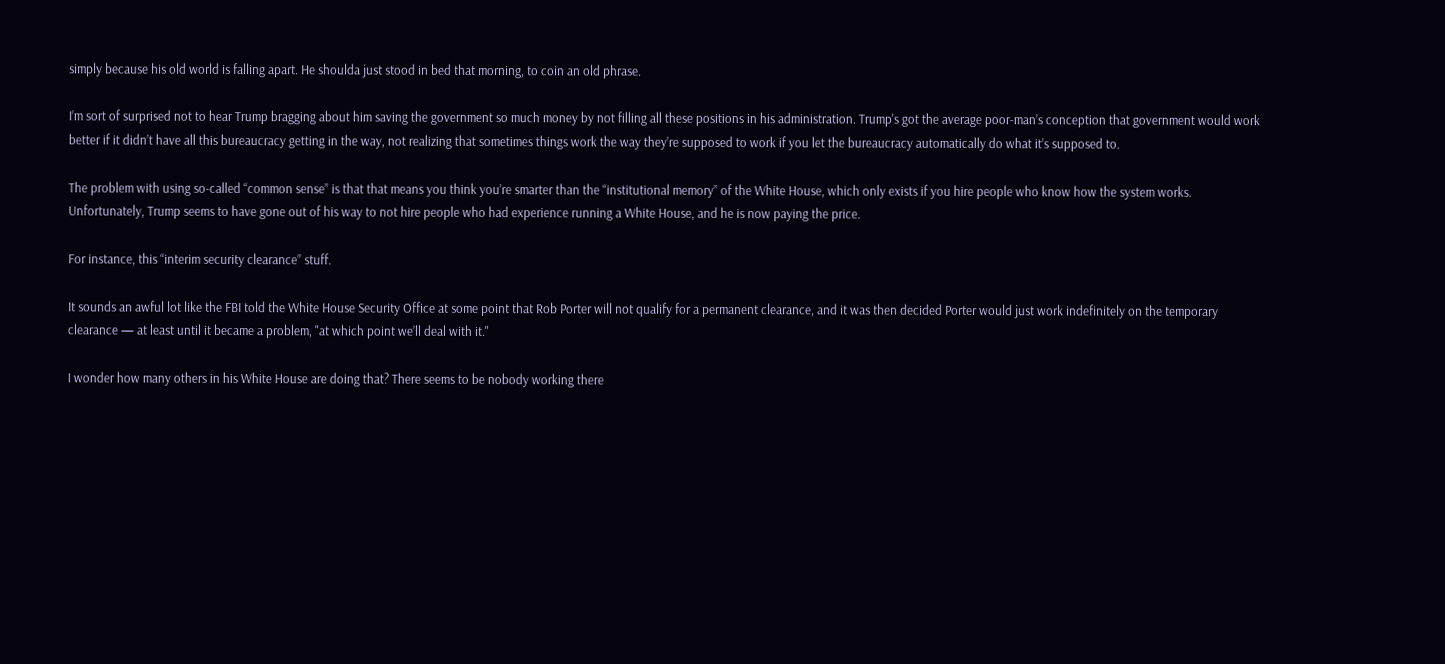simply because his old world is falling apart. He shoulda just stood in bed that morning, to coin an old phrase.

I’m sort of surprised not to hear Trump bragging about him saving the government so much money by not filling all these positions in his administration. Trump's got the average poor-man’s conception that government would work better if it didn’t have all this bureaucracy getting in the way, not realizing that sometimes things work the way they’re supposed to work if you let the bureaucracy automatically do what it’s supposed to.

The problem with using so-called “common sense” is that that means you think you’re smarter than the “institutional memory” of the White House, which only exists if you hire people who know how the system works. Unfortunately, Trump seems to have gone out of his way to not hire people who had experience running a White House, and he is now paying the price.

For instance, this “interim security clearance” stuff.

It sounds an awful lot like the FBI told the White House Security Office at some point that Rob Porter will not qualify for a permanent clearance, and it was then decided Porter would just work indefinitely on the temporary clearance — at least until it became a problem, "at which point we’ll deal with it."

I wonder how many others in his White House are doing that? There seems to be nobody working there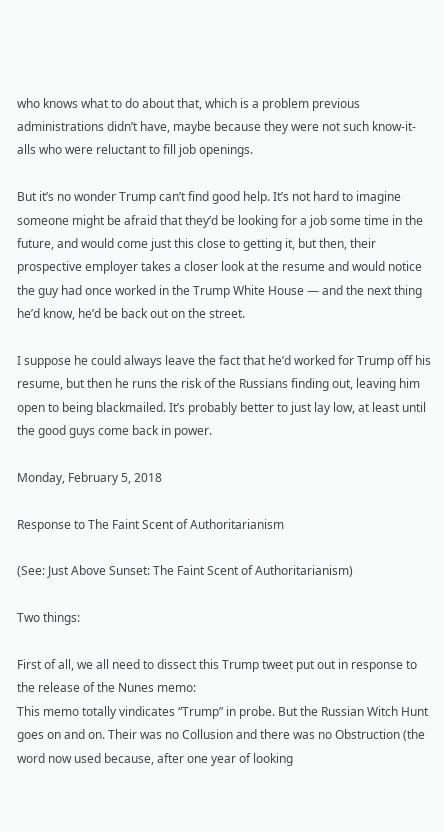who knows what to do about that, which is a problem previous administrations didn’t have, maybe because they were not such know-it-alls who were reluctant to fill job openings.

But it’s no wonder Trump can’t find good help. It’s not hard to imagine someone might be afraid that they’d be looking for a job some time in the future, and would come just this close to getting it, but then, their prospective employer takes a closer look at the resume and would notice the guy had once worked in the Trump White House — and the next thing he’d know, he’d be back out on the street.

I suppose he could always leave the fact that he’d worked for Trump off his resume, but then he runs the risk of the Russians finding out, leaving him open to being blackmailed. It’s probably better to just lay low, at least until the good guys come back in power.

Monday, February 5, 2018

Response to The Faint Scent of Authoritarianism

(See: Just Above Sunset: The Faint Scent of Authoritarianism)

Two things:

First of all, we all need to dissect this Trump tweet put out in response to the release of the Nunes memo:
This memo totally vindicates “Trump” in probe. But the Russian Witch Hunt goes on and on. Their was no Collusion and there was no Obstruction (the word now used because, after one year of looking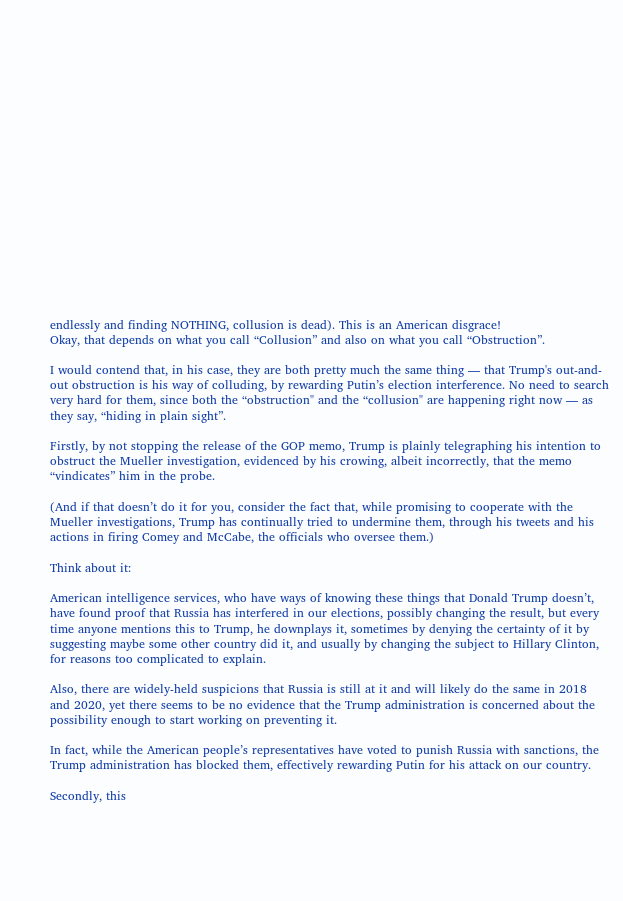endlessly and finding NOTHING, collusion is dead). This is an American disgrace!
Okay, that depends on what you call “Collusion” and also on what you call “Obstruction”.

I would contend that, in his case, they are both pretty much the same thing — that Trump's out-and-out obstruction is his way of colluding, by rewarding Putin’s election interference. No need to search very hard for them, since both the “obstruction" and the “collusion" are happening right now — as they say, “hiding in plain sight”.

Firstly, by not stopping the release of the GOP memo, Trump is plainly telegraphing his intention to obstruct the Mueller investigation, evidenced by his crowing, albeit incorrectly, that the memo “vindicates” him in the probe.

(And if that doesn’t do it for you, consider the fact that, while promising to cooperate with the Mueller investigations, Trump has continually tried to undermine them, through his tweets and his actions in firing Comey and McCabe, the officials who oversee them.)

Think about it:

American intelligence services, who have ways of knowing these things that Donald Trump doesn’t, have found proof that Russia has interfered in our elections, possibly changing the result, but every time anyone mentions this to Trump, he downplays it, sometimes by denying the certainty of it by suggesting maybe some other country did it, and usually by changing the subject to Hillary Clinton, for reasons too complicated to explain.

Also, there are widely-held suspicions that Russia is still at it and will likely do the same in 2018 and 2020, yet there seems to be no evidence that the Trump administration is concerned about the possibility enough to start working on preventing it.

In fact, while the American people’s representatives have voted to punish Russia with sanctions, the Trump administration has blocked them, effectively rewarding Putin for his attack on our country.

Secondly, this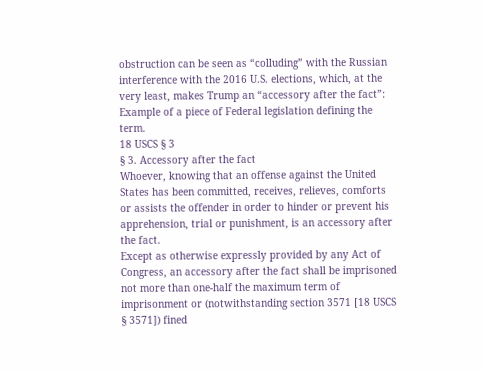obstruction can be seen as “colluding” with the Russian interference with the 2016 U.S. elections, which, at the very least, makes Trump an “accessory after the fact”:
Example of a piece of Federal legislation defining the term.
18 USCS § 3
§ 3. Accessory after the fact
Whoever, knowing that an offense against the United States has been committed, receives, relieves, comforts or assists the offender in order to hinder or prevent his apprehension, trial or punishment, is an accessory after the fact.
Except as otherwise expressly provided by any Act of Congress, an accessory after the fact shall be imprisoned not more than one-half the maximum term of imprisonment or (notwithstanding section 3571 [18 USCS § 3571]) fined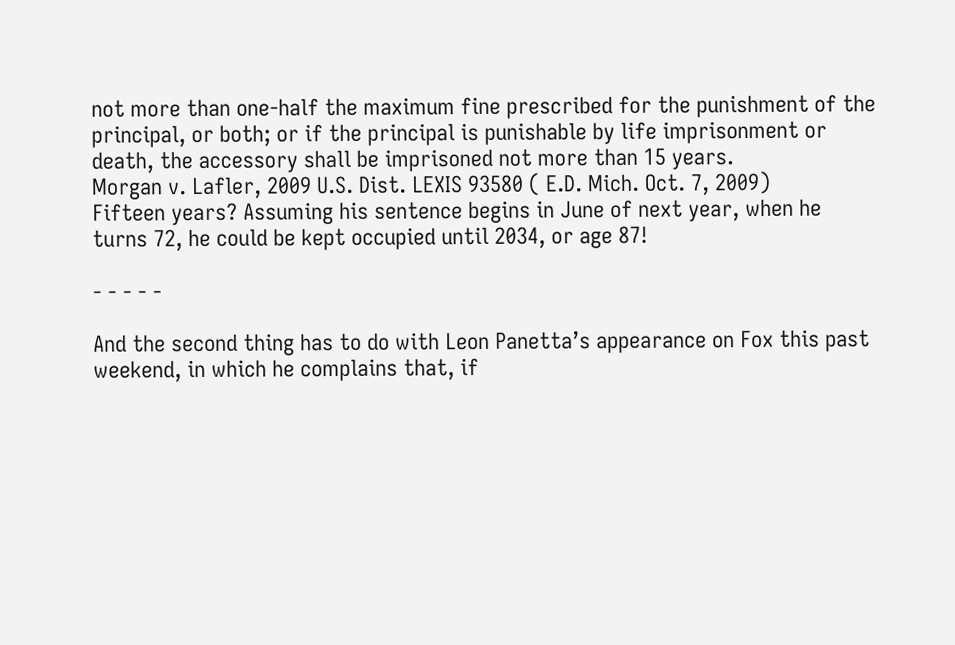not more than one-half the maximum fine prescribed for the punishment of the principal, or both; or if the principal is punishable by life imprisonment or death, the accessory shall be imprisoned not more than 15 years.
Morgan v. Lafler, 2009 U.S. Dist. LEXIS 93580 ( E.D. Mich. Oct. 7, 2009)
Fifteen years? Assuming his sentence begins in June of next year, when he turns 72, he could be kept occupied until 2034, or age 87!

- - - - -

And the second thing has to do with Leon Panetta’s appearance on Fox this past weekend, in which he complains that, if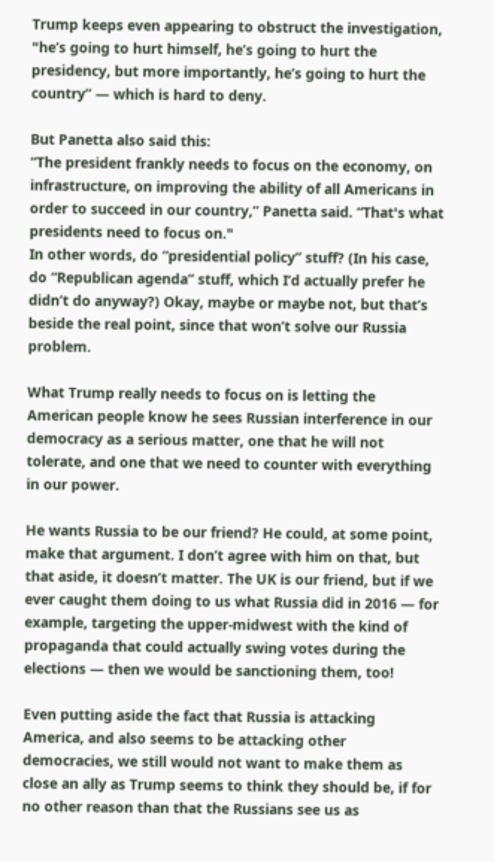Trump keeps even appearing to obstruct the investigation, "he’s going to hurt himself, he’s going to hurt the presidency, but more importantly, he’s going to hurt the country” — which is hard to deny.

But Panetta also said this:
“The president frankly needs to focus on the economy, on infrastructure, on improving the ability of all Americans in order to succeed in our country,” Panetta said. “That's what presidents need to focus on."
In other words, do “presidential policy” stuff? (In his case, do “Republican agenda” stuff, which I’d actually prefer he didn’t do anyway?) Okay, maybe or maybe not, but that’s beside the real point, since that won’t solve our Russia problem.

What Trump really needs to focus on is letting the American people know he sees Russian interference in our democracy as a serious matter, one that he will not tolerate, and one that we need to counter with everything in our power.

He wants Russia to be our friend? He could, at some point, make that argument. I don’t agree with him on that, but that aside, it doesn’t matter. The UK is our friend, but if we ever caught them doing to us what Russia did in 2016 — for example, targeting the upper-midwest with the kind of propaganda that could actually swing votes during the elections — then we would be sanctioning them, too!

Even putting aside the fact that Russia is attacking America, and also seems to be attacking other democracies, we still would not want to make them as close an ally as Trump seems to think they should be, if for no other reason than that the Russians see us as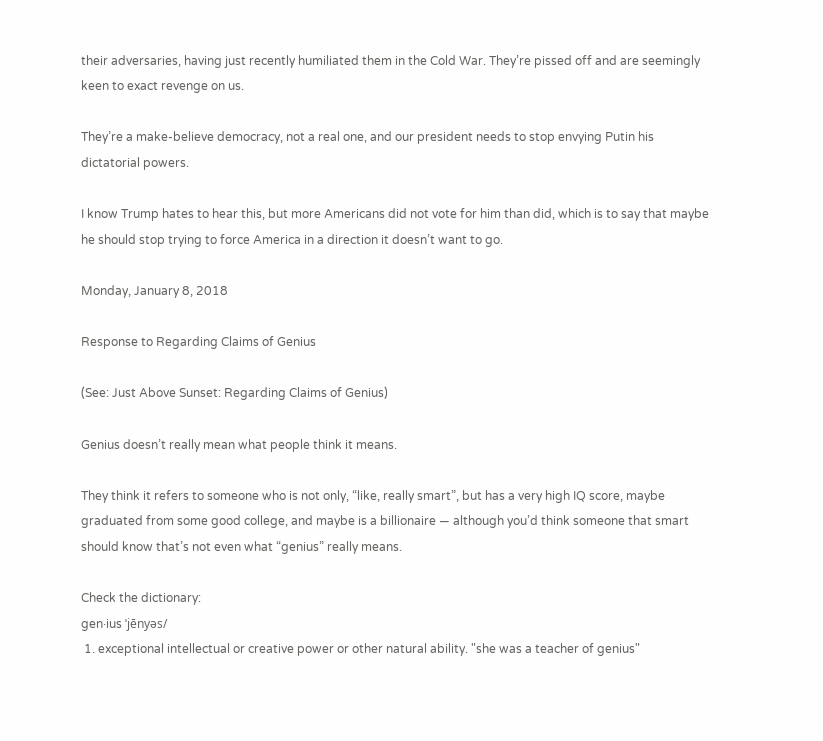their adversaries, having just recently humiliated them in the Cold War. They’re pissed off and are seemingly keen to exact revenge on us.

They’re a make-believe democracy, not a real one, and our president needs to stop envying Putin his dictatorial powers.

I know Trump hates to hear this, but more Americans did not vote for him than did, which is to say that maybe he should stop trying to force America in a direction it doesn’t want to go.

Monday, January 8, 2018

Response to Regarding Claims of Genius

(See: Just Above Sunset: Regarding Claims of Genius)

Genius doesn’t really mean what people think it means.

They think it refers to someone who is not only, “like, really smart”, but has a very high IQ score, maybe graduated from some good college, and maybe is a billionaire — although you’d think someone that smart should know that’s not even what “genius” really means.

Check the dictionary:
gen·ius ˈjēnyəs/
 1. exceptional intellectual or creative power or other natural ability. "she was a teacher of genius"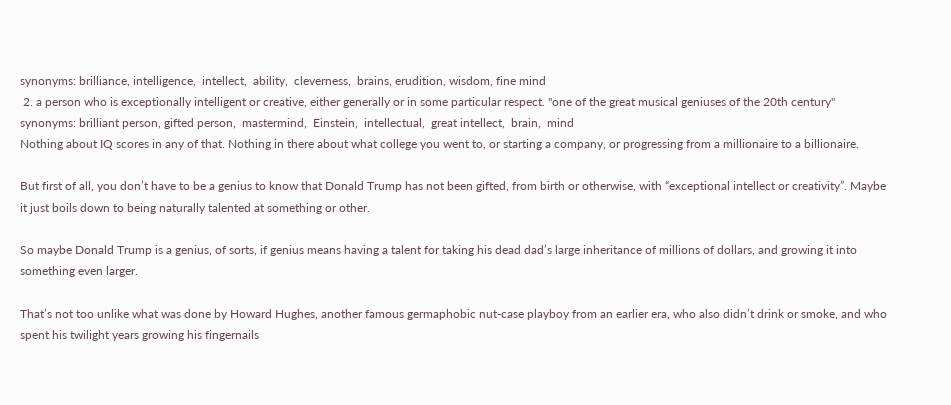synonyms: brilliance, intelligence,  intellect,  ability,  cleverness,  brains, erudition, wisdom, fine mind
 2. a person who is exceptionally intelligent or creative, either generally or in some particular respect. "one of the great musical geniuses of the 20th century"
synonyms: brilliant person, gifted person,  mastermind,  Einstein,  intellectual,  great intellect,  brain,  mind
Nothing about IQ scores in any of that. Nothing in there about what college you went to, or starting a company, or progressing from a millionaire to a billionaire.

But first of all, you don’t have to be a genius to know that Donald Trump has not been gifted, from birth or otherwise, with “exceptional intellect or creativity”. Maybe it just boils down to being naturally talented at something or other.

So maybe Donald Trump is a genius, of sorts, if genius means having a talent for taking his dead dad’s large inheritance of millions of dollars, and growing it into something even larger.

That’s not too unlike what was done by Howard Hughes, another famous germaphobic nut-case playboy from an earlier era, who also didn’t drink or smoke, and who spent his twilight years growing his fingernails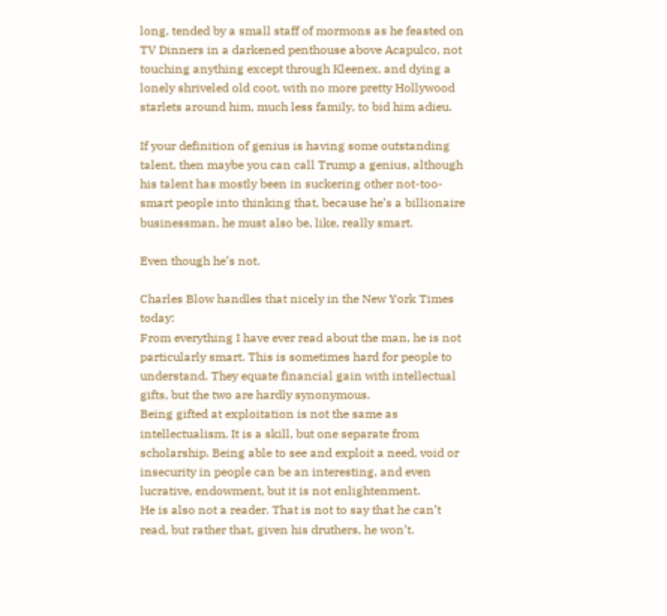long, tended by a small staff of mormons as he feasted on TV Dinners in a darkened penthouse above Acapulco, not touching anything except through Kleenex, and dying a lonely shriveled old coot, with no more pretty Hollywood starlets around him, much less family, to bid him adieu.

If your definition of genius is having some outstanding talent, then maybe you can call Trump a genius, although his talent has mostly been in suckering other not-too-smart people into thinking that, because he’s a billionaire businessman, he must also be, like, really smart.

Even though he’s not.

Charles Blow handles that nicely in the New York Times today:
From everything I have ever read about the man, he is not particularly smart. This is sometimes hard for people to understand. They equate financial gain with intellectual gifts, but the two are hardly synonymous.
Being gifted at exploitation is not the same as intellectualism. It is a skill, but one separate from scholarship. Being able to see and exploit a need, void or insecurity in people can be an interesting, and even lucrative, endowment, but it is not enlightenment.
He is also not a reader. That is not to say that he can’t read, but rather that, given his druthers, he won’t.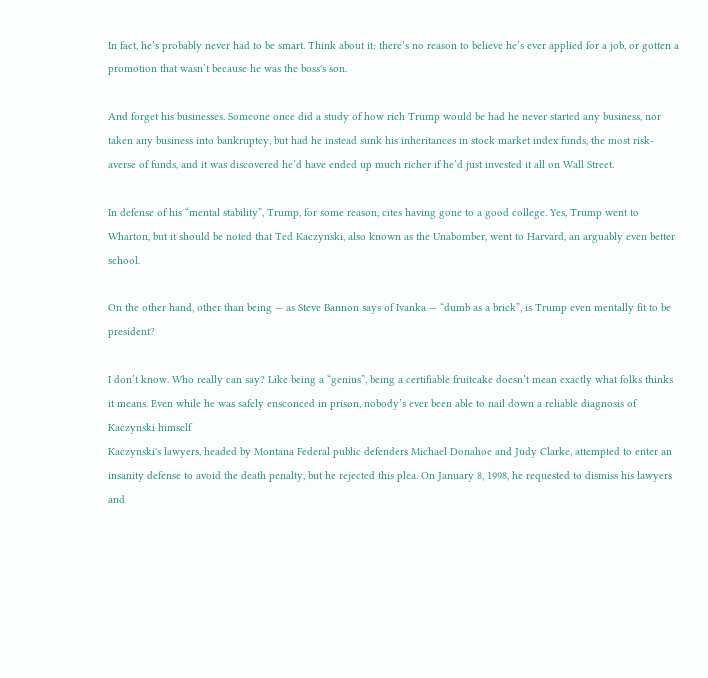In fact, he’s probably never had to be smart. Think about it: there’s no reason to believe he’s ever applied for a job, or gotten a promotion that wasn’t because he was the boss's son.

And forget his businesses. Someone once did a study of how rich Trump would be had he never started any business, nor taken any business into bankruptcy, but had he instead sunk his inheritances in stock market index funds, the most risk-averse of funds, and it was discovered he’d have ended up much richer if he’d just invested it all on Wall Street.

In defense of his “mental stability”, Trump, for some reason, cites having gone to a good college. Yes, Trump went to Wharton, but it should be noted that Ted Kaczynski, also known as the Unabomber, went to Harvard, an arguably even better school.

On the other hand, other than being — as Steve Bannon says of Ivanka — “dumb as a brick”, is Trump even mentally fit to be president?

I don’t know. Who really can say? Like being a “genius”, being a certifiable fruitcake doesn’t mean exactly what folks thinks it means. Even while he was safely ensconced in prison, nobody’s ever been able to nail down a reliable diagnosis of Kaczynski himself
Kaczynski's lawyers, headed by Montana Federal public defenders Michael Donahoe and Judy Clarke, attempted to enter an insanity defense to avoid the death penalty, but he rejected this plea. On January 8, 1998, he requested to dismiss his lawyers and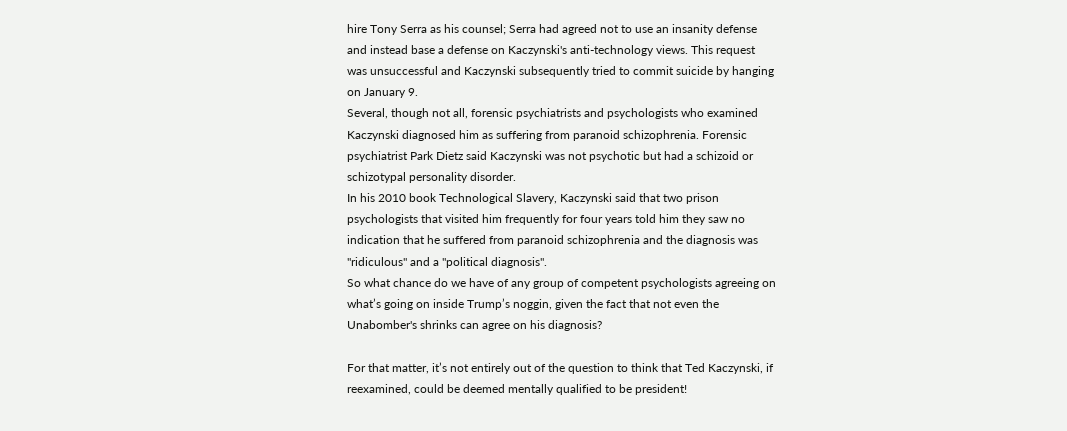hire Tony Serra as his counsel; Serra had agreed not to use an insanity defense and instead base a defense on Kaczynski's anti-technology views. This request was unsuccessful and Kaczynski subsequently tried to commit suicide by hanging on January 9.
Several, though not all, forensic psychiatrists and psychologists who examined Kaczynski diagnosed him as suffering from paranoid schizophrenia. Forensic psychiatrist Park Dietz said Kaczynski was not psychotic but had a schizoid or schizotypal personality disorder.
In his 2010 book Technological Slavery, Kaczynski said that two prison psychologists that visited him frequently for four years told him they saw no indication that he suffered from paranoid schizophrenia and the diagnosis was "ridiculous" and a "political diagnosis".
So what chance do we have of any group of competent psychologists agreeing on what’s going on inside Trump’s noggin, given the fact that not even the Unabomber's shrinks can agree on his diagnosis?

For that matter, it’s not entirely out of the question to think that Ted Kaczynski, if reexamined, could be deemed mentally qualified to be president!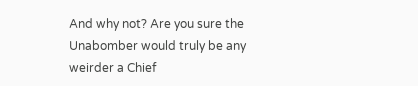And why not? Are you sure the Unabomber would truly be any weirder a Chief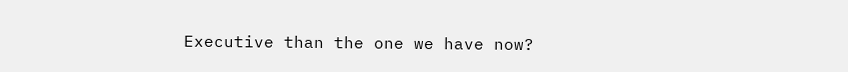Executive than the one we have now?